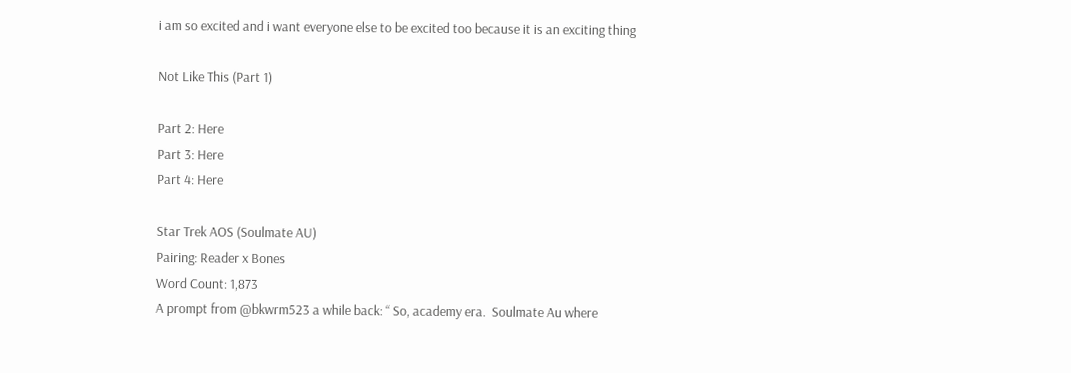i am so excited and i want everyone else to be excited too because it is an exciting thing

Not Like This (Part 1)

Part 2: Here
Part 3: Here
Part 4: Here

Star Trek AOS (Soulmate AU)
Pairing: Reader x Bones
Word Count: 1,873
A prompt from @bkwrm523 a while back: “ So, academy era.  Soulmate Au where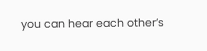you can hear each other’s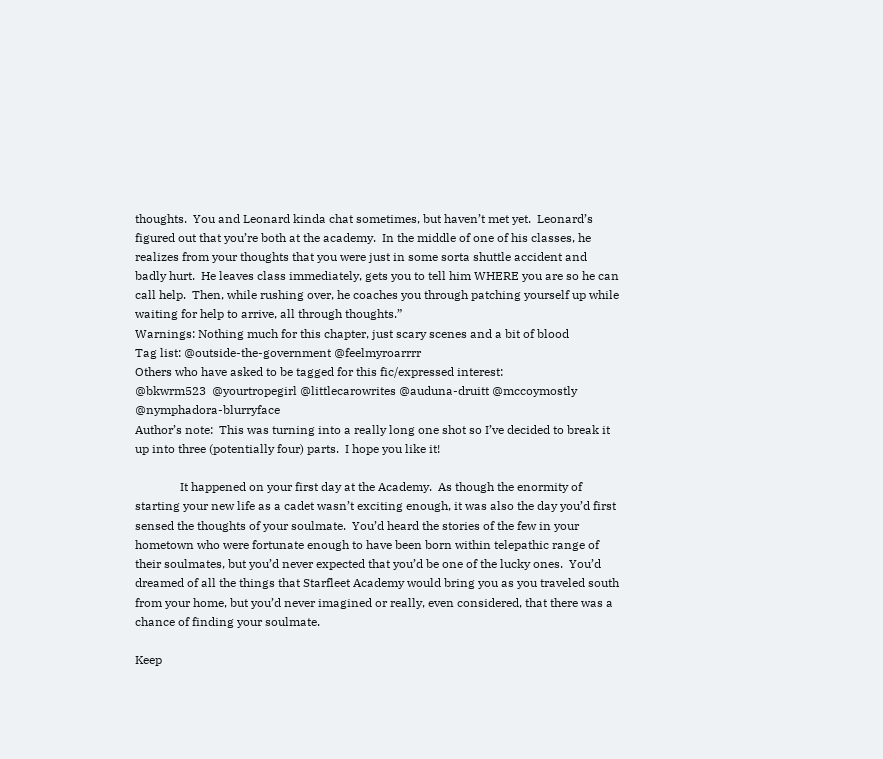thoughts.  You and Leonard kinda chat sometimes, but haven’t met yet.  Leonard’s figured out that you’re both at the academy.  In the middle of one of his classes, he realizes from your thoughts that you were just in some sorta shuttle accident and badly hurt.  He leaves class immediately, gets you to tell him WHERE you are so he can call help.  Then, while rushing over, he coaches you through patching yourself up while waiting for help to arrive, all through thoughts.”
Warnings: Nothing much for this chapter, just scary scenes and a bit of blood
Tag list: @outside-the-government @feelmyroarrrr
Others who have asked to be tagged for this fic/expressed interest:
@bkwrm523  @yourtropegirl @littlecarowrites @auduna-druitt @mccoymostly @nymphadora-blurryface
Author’s note:  This was turning into a really long one shot so I’ve decided to break it up into three (potentially four) parts.  I hope you like it!

               It happened on your first day at the Academy.  As though the enormity of starting your new life as a cadet wasn’t exciting enough, it was also the day you’d first sensed the thoughts of your soulmate.  You’d heard the stories of the few in your hometown who were fortunate enough to have been born within telepathic range of their soulmates, but you’d never expected that you’d be one of the lucky ones.  You’d dreamed of all the things that Starfleet Academy would bring you as you traveled south from your home, but you’d never imagined or really, even considered, that there was a chance of finding your soulmate.

Keep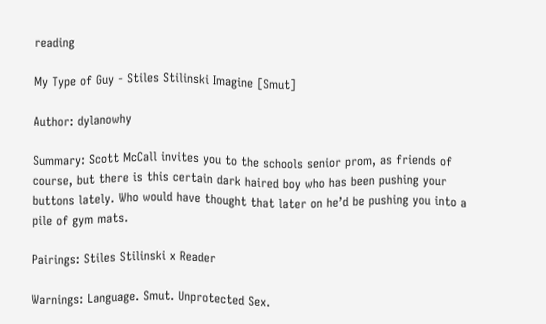reading

My Type of Guy - Stiles Stilinski Imagine [Smut]

Author: dylanowhy

Summary: Scott McCall invites you to the schools senior prom, as friends of course, but there is this certain dark haired boy who has been pushing your buttons lately. Who would have thought that later on he’d be pushing you into a pile of gym mats.

Pairings: Stiles Stilinski x Reader

Warnings: Language. Smut. Unprotected Sex.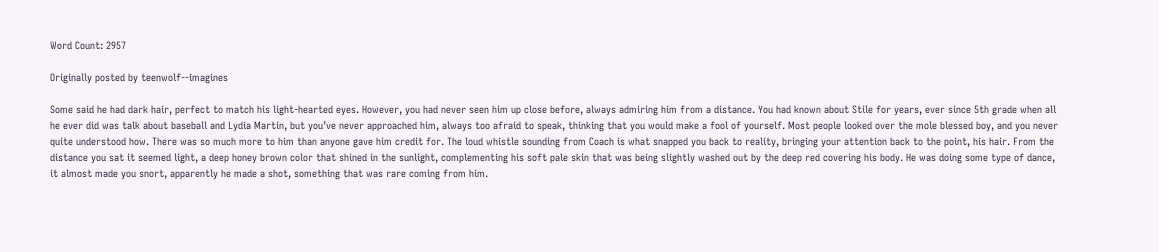Word Count: 2957

Originally posted by teenwolf--imagines

Some said he had dark hair, perfect to match his light-hearted eyes. However, you had never seen him up close before, always admiring him from a distance. You had known about Stile for years, ever since 5th grade when all he ever did was talk about baseball and Lydia Martin, but you’ve never approached him, always too afraid to speak, thinking that you would make a fool of yourself. Most people looked over the mole blessed boy, and you never quite understood how. There was so much more to him than anyone gave him credit for. The loud whistle sounding from Coach is what snapped you back to reality, bringing your attention back to the point, his hair. From the distance you sat it seemed light, a deep honey brown color that shined in the sunlight, complementing his soft pale skin that was being slightly washed out by the deep red covering his body. He was doing some type of dance, it almost made you snort, apparently he made a shot, something that was rare coming from him.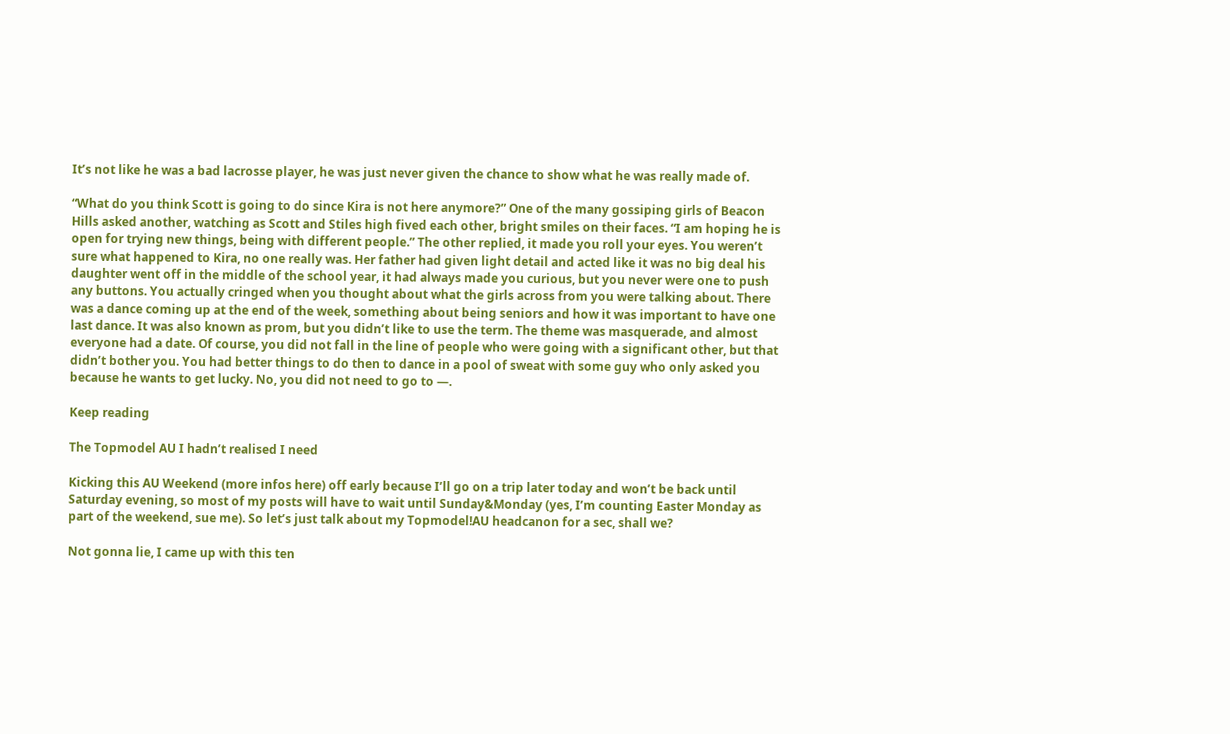It’s not like he was a bad lacrosse player, he was just never given the chance to show what he was really made of.

“What do you think Scott is going to do since Kira is not here anymore?” One of the many gossiping girls of Beacon Hills asked another, watching as Scott and Stiles high fived each other, bright smiles on their faces. “I am hoping he is open for trying new things, being with different people.” The other replied, it made you roll your eyes. You weren’t sure what happened to Kira, no one really was. Her father had given light detail and acted like it was no big deal his daughter went off in the middle of the school year, it had always made you curious, but you never were one to push any buttons. You actually cringed when you thought about what the girls across from you were talking about. There was a dance coming up at the end of the week, something about being seniors and how it was important to have one last dance. It was also known as prom, but you didn’t like to use the term. The theme was masquerade, and almost everyone had a date. Of course, you did not fall in the line of people who were going with a significant other, but that didn’t bother you. You had better things to do then to dance in a pool of sweat with some guy who only asked you because he wants to get lucky. No, you did not need to go to —.

Keep reading

The Topmodel AU I hadn’t realised I need

Kicking this AU Weekend (more infos here) off early because I’ll go on a trip later today and won’t be back until Saturday evening, so most of my posts will have to wait until Sunday&Monday (yes, I’m counting Easter Monday as part of the weekend, sue me). So let’s just talk about my Topmodel!AU headcanon for a sec, shall we?

Not gonna lie, I came up with this ten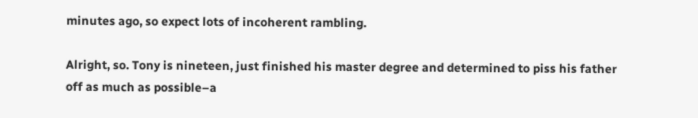minutes ago, so expect lots of incoherent rambling.

Alright, so. Tony is nineteen, just finished his master degree and determined to piss his father off as much as possible–a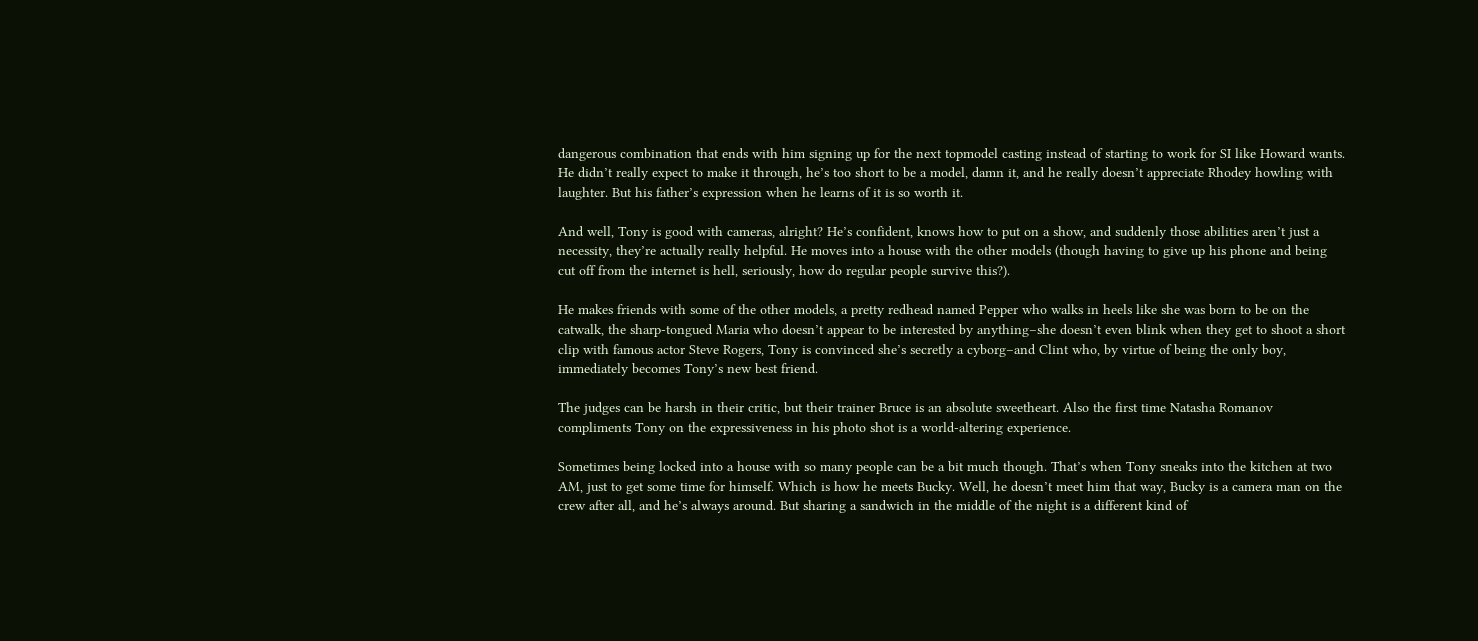dangerous combination that ends with him signing up for the next topmodel casting instead of starting to work for SI like Howard wants. He didn’t really expect to make it through, he’s too short to be a model, damn it, and he really doesn’t appreciate Rhodey howling with laughter. But his father’s expression when he learns of it is so worth it.

And well, Tony is good with cameras, alright? He’s confident, knows how to put on a show, and suddenly those abilities aren’t just a necessity, they’re actually really helpful. He moves into a house with the other models (though having to give up his phone and being cut off from the internet is hell, seriously, how do regular people survive this?).

He makes friends with some of the other models, a pretty redhead named Pepper who walks in heels like she was born to be on the catwalk, the sharp-tongued Maria who doesn’t appear to be interested by anything–she doesn’t even blink when they get to shoot a short clip with famous actor Steve Rogers, Tony is convinced she’s secretly a cyborg–and Clint who, by virtue of being the only boy, immediately becomes Tony’s new best friend.

The judges can be harsh in their critic, but their trainer Bruce is an absolute sweetheart. Also the first time Natasha Romanov compliments Tony on the expressiveness in his photo shot is a world-altering experience.

Sometimes being locked into a house with so many people can be a bit much though. That’s when Tony sneaks into the kitchen at two AM, just to get some time for himself. Which is how he meets Bucky. Well, he doesn’t meet him that way, Bucky is a camera man on the crew after all, and he’s always around. But sharing a sandwich in the middle of the night is a different kind of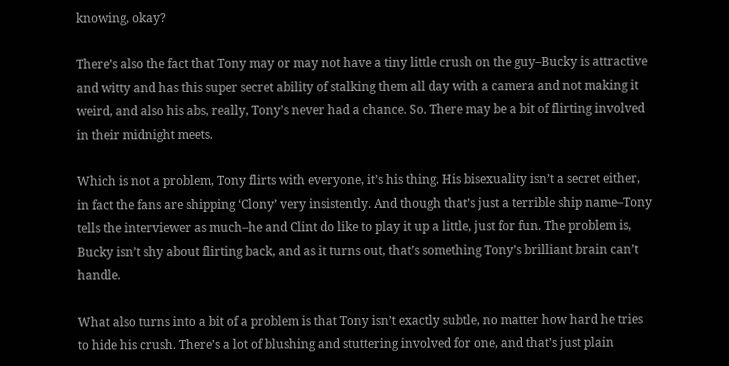knowing, okay?

There’s also the fact that Tony may or may not have a tiny little crush on the guy–Bucky is attractive and witty and has this super secret ability of stalking them all day with a camera and not making it weird, and also his abs, really, Tony’s never had a chance. So. There may be a bit of flirting involved in their midnight meets.

Which is not a problem, Tony flirts with everyone, it’s his thing. His bisexuality isn’t a secret either, in fact the fans are shipping ‘Clony’ very insistently. And though that’s just a terrible ship name–Tony tells the interviewer as much–he and Clint do like to play it up a little, just for fun. The problem is, Bucky isn’t shy about flirting back, and as it turns out, that’s something Tony’s brilliant brain can’t handle.

What also turns into a bit of a problem is that Tony isn’t exactly subtle, no matter how hard he tries to hide his crush. There’s a lot of blushing and stuttering involved for one, and that’s just plain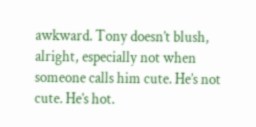awkward. Tony doesn’t blush, alright, especially not when someone calls him cute. He’s not cute. He’s hot.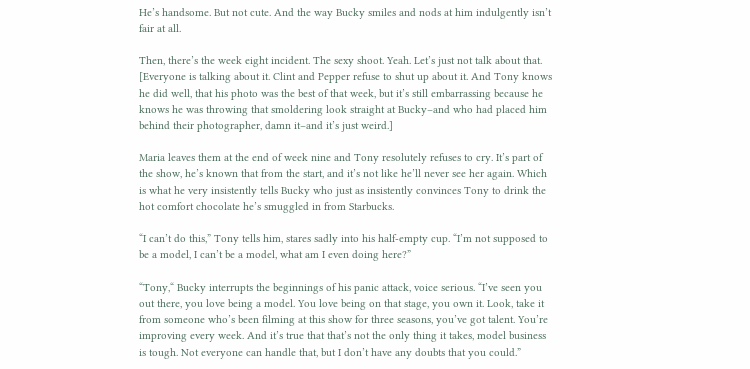He’s handsome. But not cute. And the way Bucky smiles and nods at him indulgently isn’t fair at all.

Then, there’s the week eight incident. The sexy shoot. Yeah. Let’s just not talk about that. [Everyone is talking about it. Clint and Pepper refuse to shut up about it. And Tony knows he did well, that his photo was the best of that week, but it’s still embarrassing because he knows he was throwing that smoldering look straight at Bucky–and who had placed him behind their photographer, damn it–and it’s just weird.]

Maria leaves them at the end of week nine and Tony resolutely refuses to cry. It’s part of the show, he’s known that from the start, and it’s not like he’ll never see her again. Which is what he very insistently tells Bucky who just as insistently convinces Tony to drink the hot comfort chocolate he’s smuggled in from Starbucks.

“I can’t do this,” Tony tells him, stares sadly into his half-empty cup. “I’m not supposed to be a model, I can’t be a model, what am I even doing here?”

“Tony,“ Bucky interrupts the beginnings of his panic attack, voice serious. “I’ve seen you out there, you love being a model. You love being on that stage, you own it. Look, take it from someone who’s been filming at this show for three seasons, you’ve got talent. You’re improving every week. And it’s true that that’s not the only thing it takes, model business is tough. Not everyone can handle that, but I don’t have any doubts that you could.”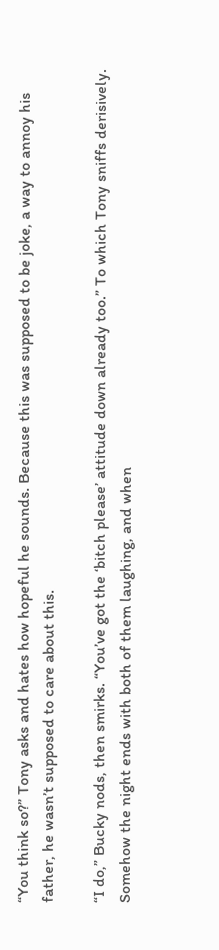“You think so?” Tony asks and hates how hopeful he sounds. Because this was supposed to be joke, a way to annoy his father, he wasn’t supposed to care about this.

“I do,” Bucky nods, then smirks. “You’ve got the ‘bitch please’ attitude down already too.” To which Tony sniffs derisively. Somehow the night ends with both of them laughing, and when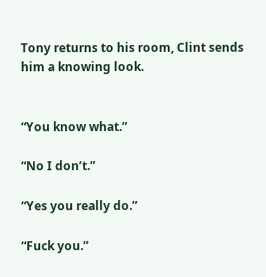Tony returns to his room, Clint sends him a knowing look.


“You know what.”

“No I don’t.”

“Yes you really do.”

“Fuck you.”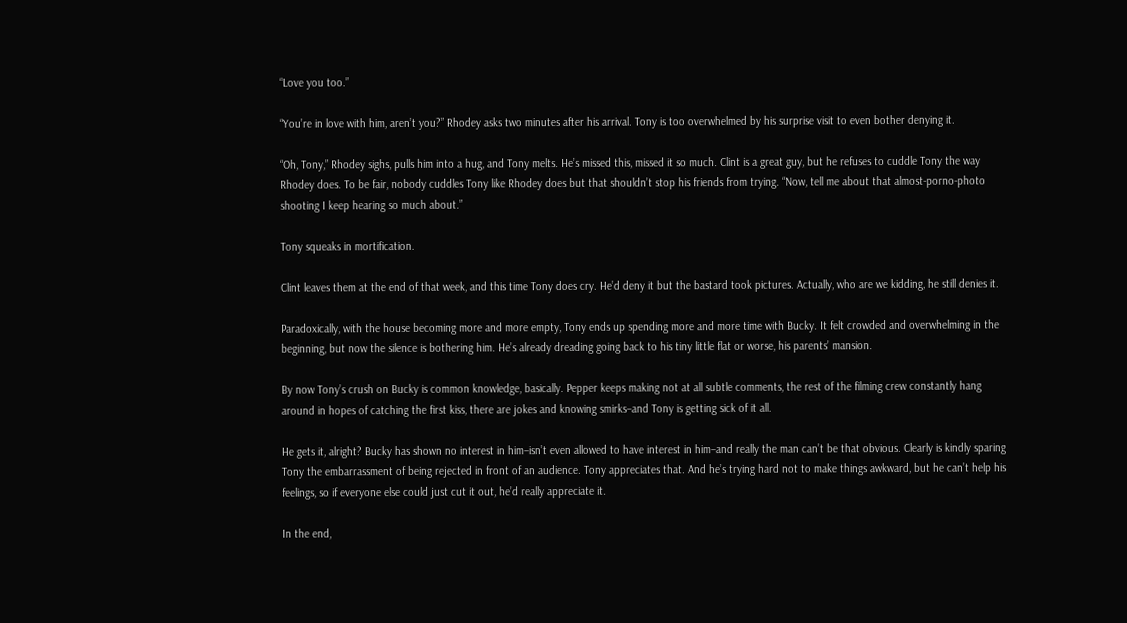“Love you too.”

“You’re in love with him, aren’t you?” Rhodey asks two minutes after his arrival. Tony is too overwhelmed by his surprise visit to even bother denying it.

“Oh, Tony,” Rhodey sighs, pulls him into a hug, and Tony melts. He’s missed this, missed it so much. Clint is a great guy, but he refuses to cuddle Tony the way Rhodey does. To be fair, nobody cuddles Tony like Rhodey does but that shouldn’t stop his friends from trying. “Now, tell me about that almost-porno-photo shooting I keep hearing so much about.”

Tony squeaks in mortification.

Clint leaves them at the end of that week, and this time Tony does cry. He’d deny it but the bastard took pictures. Actually, who are we kidding, he still denies it.

Paradoxically, with the house becoming more and more empty, Tony ends up spending more and more time with Bucky. It felt crowded and overwhelming in the beginning, but now the silence is bothering him. He’s already dreading going back to his tiny little flat or worse, his parents’ mansion.

By now Tony’s crush on Bucky is common knowledge, basically. Pepper keeps making not at all subtle comments, the rest of the filming crew constantly hang around in hopes of catching the first kiss, there are jokes and knowing smirks–and Tony is getting sick of it all.

He gets it, alright? Bucky has shown no interest in him–isn’t even allowed to have interest in him–and really the man can’t be that obvious. Clearly is kindly sparing Tony the embarrassment of being rejected in front of an audience. Tony appreciates that. And he’s trying hard not to make things awkward, but he can’t help his feelings, so if everyone else could just cut it out, he’d really appreciate it.

In the end,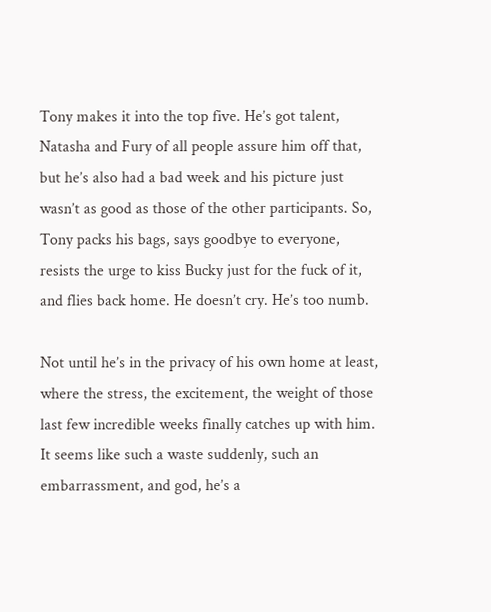Tony makes it into the top five. He’s got talent, Natasha and Fury of all people assure him off that, but he’s also had a bad week and his picture just wasn’t as good as those of the other participants. So, Tony packs his bags, says goodbye to everyone, resists the urge to kiss Bucky just for the fuck of it, and flies back home. He doesn’t cry. He’s too numb.

Not until he’s in the privacy of his own home at least, where the stress, the excitement, the weight of those last few incredible weeks finally catches up with him. It seems like such a waste suddenly, such an embarrassment, and god, he’s a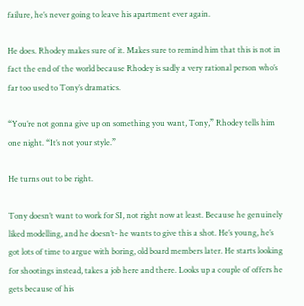failure, he’s never going to leave his apartment ever again.

He does. Rhodey makes sure of it. Makes sure to remind him that this is not in fact the end of the world because Rhodey is sadly a very rational person who’s far too used to Tony’s dramatics.

“You’re not gonna give up on something you want, Tony,” Rhodey tells him one night. “It’s not your style.”

He turns out to be right.

Tony doesn’t want to work for SI, not right now at least. Because he genuinely liked modelling, and he doesn’t- he wants to give this a shot. He’s young, he’s got lots of time to argue with boring, old board members later. He starts looking for shootings instead, takes a job here and there. Looks up a couple of offers he gets because of his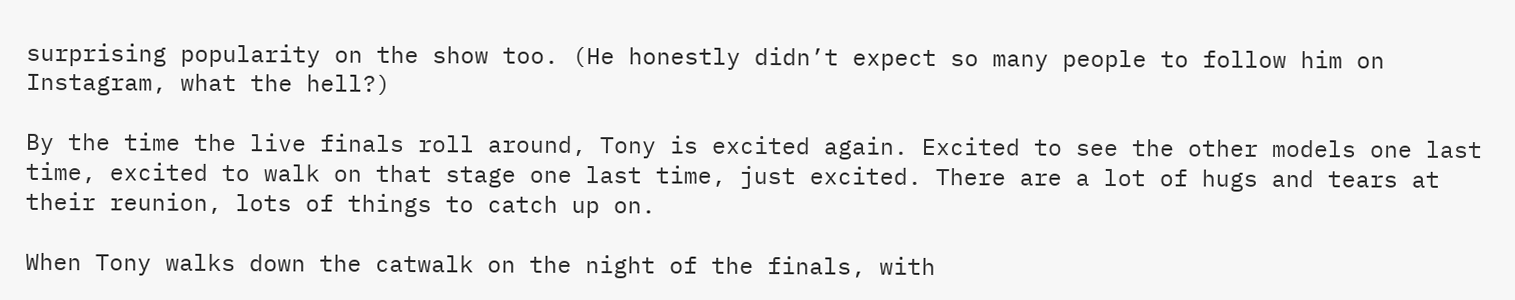surprising popularity on the show too. (He honestly didn’t expect so many people to follow him on Instagram, what the hell?)

By the time the live finals roll around, Tony is excited again. Excited to see the other models one last time, excited to walk on that stage one last time, just excited. There are a lot of hugs and tears at their reunion, lots of things to catch up on.

When Tony walks down the catwalk on the night of the finals, with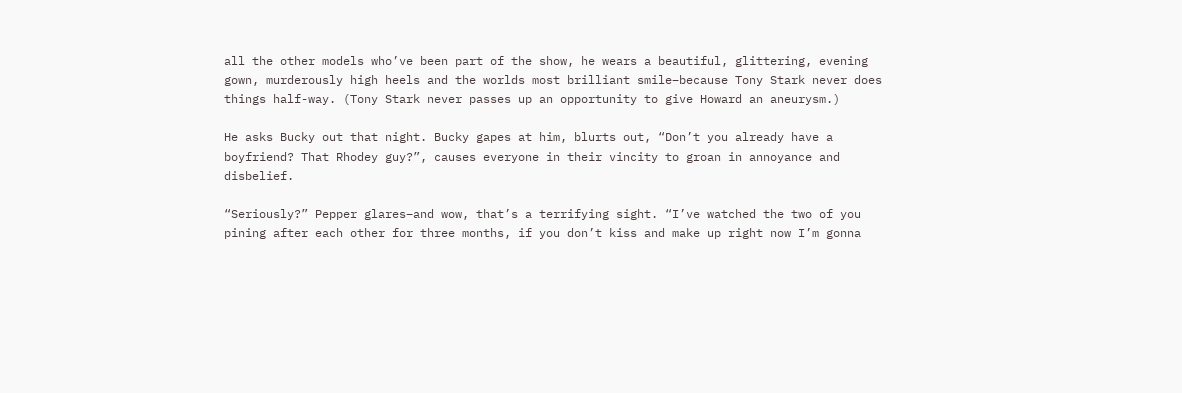all the other models who’ve been part of the show, he wears a beautiful, glittering, evening gown, murderously high heels and the worlds most brilliant smile–because Tony Stark never does things half-way. (Tony Stark never passes up an opportunity to give Howard an aneurysm.)

He asks Bucky out that night. Bucky gapes at him, blurts out, “Don’t you already have a boyfriend? That Rhodey guy?”, causes everyone in their vincity to groan in annoyance and disbelief.

“Seriously?” Pepper glares–and wow, that’s a terrifying sight. “I’ve watched the two of you pining after each other for three months, if you don’t kiss and make up right now I’m gonna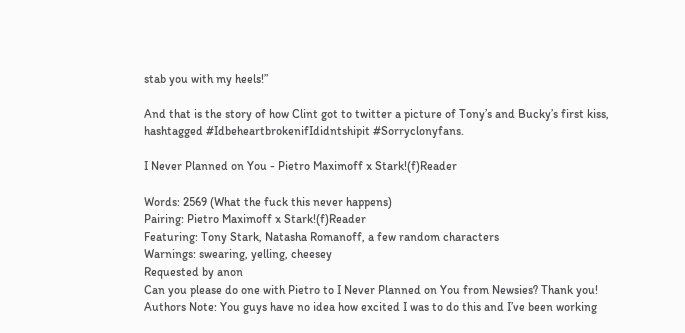stab you with my heels!”

And that is the story of how Clint got to twitter a picture of Tony’s and Bucky’s first kiss, hashtagged #IdbeheartbrokenifIdidntshipit #Sorryclonyfans.

I Never Planned on You - Pietro Maximoff x Stark!(f)Reader

Words: 2569 (What the fuck this never happens)
Pairing: Pietro Maximoff x Stark!(f)Reader
Featuring: Tony Stark, Natasha Romanoff, a few random characters
Warnings: swearing, yelling, cheesey
Requested by anon
Can you please do one with Pietro to I Never Planned on You from Newsies? Thank you!
Authors Note: You guys have no idea how excited I was to do this and I’ve been working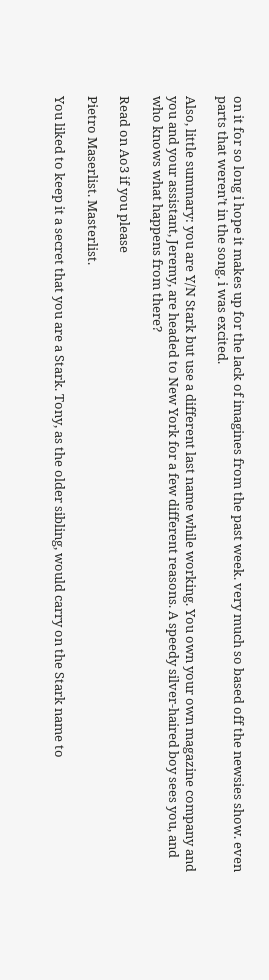on it for so long i hope it makes up for the lack of imagines from the past week. very much so based off the newsies show. even parts that weren’t in the song. i was excited.

Also, little summary: you are Y/N Stark but use a different last name while working. You own your own magazine company and you and your assistant, Jeremy, are headed to New York for a few different reasons. A speedy silver-haired boy sees you, and who knows what happens from there?

Read on Ao3 if you please

Pietro Maserlist. Masterlist.

You liked to keep it a secret that you are a Stark. Tony, as the older sibling, would carry on the Stark name to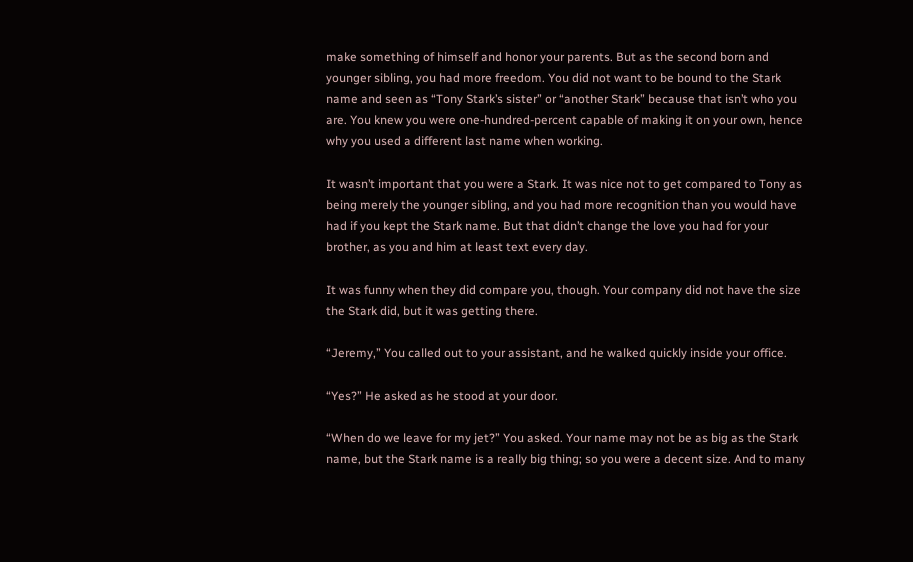make something of himself and honor your parents. But as the second born and younger sibling, you had more freedom. You did not want to be bound to the Stark name and seen as “Tony Stark’s sister” or “another Stark” because that isn’t who you are. You knew you were one-hundred-percent capable of making it on your own, hence why you used a different last name when working.

It wasn’t important that you were a Stark. It was nice not to get compared to Tony as being merely the younger sibling, and you had more recognition than you would have had if you kept the Stark name. But that didn’t change the love you had for your brother, as you and him at least text every day.

It was funny when they did compare you, though. Your company did not have the size the Stark did, but it was getting there.

“Jeremy,” You called out to your assistant, and he walked quickly inside your office.

“Yes?” He asked as he stood at your door.

“When do we leave for my jet?” You asked. Your name may not be as big as the Stark name, but the Stark name is a really big thing; so you were a decent size. And to many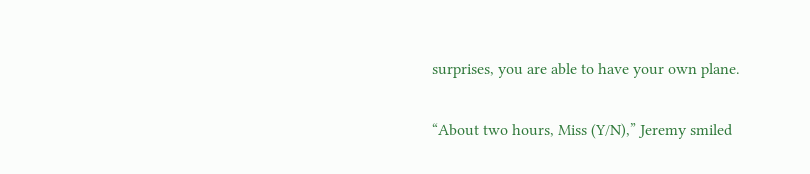surprises, you are able to have your own plane.

“About two hours, Miss (Y/N),” Jeremy smiled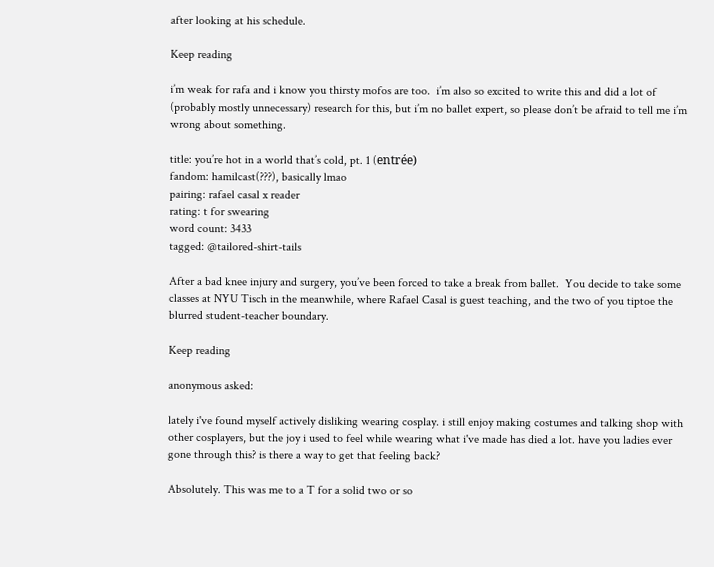after looking at his schedule.

Keep reading

i’m weak for rafa and i know you thirsty mofos are too.  i’m also so excited to write this and did a lot of (probably mostly unnecessary) research for this, but i’m no ballet expert, so please don’t be afraid to tell me i’m wrong about something.

title: you’re hot in a world that’s cold, pt. 1 (entrée)
fandom: hamilcast(???), basically lmao
pairing: rafael casal x reader
rating: t for swearing
word count: 3433
tagged: @tailored-shirt-tails

After a bad knee injury and surgery, you’ve been forced to take a break from ballet.  You decide to take some classes at NYU Tisch in the meanwhile, where Rafael Casal is guest teaching, and the two of you tiptoe the blurred student-teacher boundary.

Keep reading

anonymous asked:

lately i've found myself actively disliking wearing cosplay. i still enjoy making costumes and talking shop with other cosplayers, but the joy i used to feel while wearing what i've made has died a lot. have you ladies ever gone through this? is there a way to get that feeling back?

Absolutely. This was me to a T for a solid two or so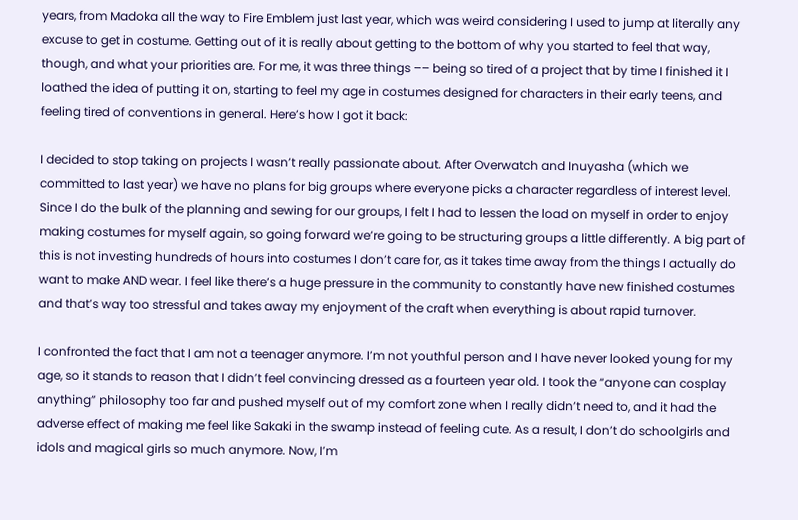years, from Madoka all the way to Fire Emblem just last year, which was weird considering I used to jump at literally any excuse to get in costume. Getting out of it is really about getting to the bottom of why you started to feel that way, though, and what your priorities are. For me, it was three things –– being so tired of a project that by time I finished it I loathed the idea of putting it on, starting to feel my age in costumes designed for characters in their early teens, and feeling tired of conventions in general. Here’s how I got it back:

I decided to stop taking on projects I wasn’t really passionate about. After Overwatch and Inuyasha (which we committed to last year) we have no plans for big groups where everyone picks a character regardless of interest level. Since I do the bulk of the planning and sewing for our groups, I felt I had to lessen the load on myself in order to enjoy making costumes for myself again, so going forward we’re going to be structuring groups a little differently. A big part of this is not investing hundreds of hours into costumes I don’t care for, as it takes time away from the things I actually do want to make AND wear. I feel like there’s a huge pressure in the community to constantly have new finished costumes and that’s way too stressful and takes away my enjoyment of the craft when everything is about rapid turnover.

I confronted the fact that I am not a teenager anymore. I’m not youthful person and I have never looked young for my age, so it stands to reason that I didn’t feel convincing dressed as a fourteen year old. I took the “anyone can cosplay anything” philosophy too far and pushed myself out of my comfort zone when I really didn’t need to, and it had the adverse effect of making me feel like Sakaki in the swamp instead of feeling cute. As a result, I don’t do schoolgirls and idols and magical girls so much anymore. Now, I’m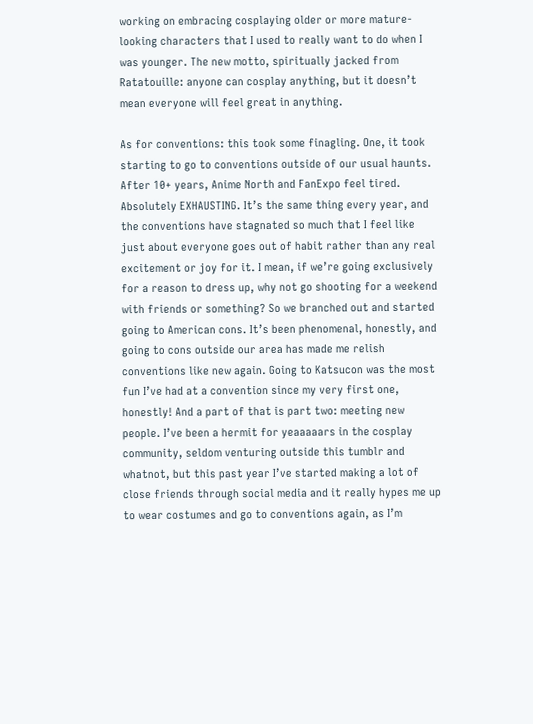working on embracing cosplaying older or more mature-looking characters that I used to really want to do when I was younger. The new motto, spiritually jacked from Ratatouille: anyone can cosplay anything, but it doesn’t mean everyone will feel great in anything.

As for conventions: this took some finagling. One, it took starting to go to conventions outside of our usual haunts. After 10+ years, Anime North and FanExpo feel tired. Absolutely EXHAUSTING. It’s the same thing every year, and the conventions have stagnated so much that I feel like just about everyone goes out of habit rather than any real excitement or joy for it. I mean, if we’re going exclusively for a reason to dress up, why not go shooting for a weekend with friends or something? So we branched out and started going to American cons. It’s been phenomenal, honestly, and going to cons outside our area has made me relish conventions like new again. Going to Katsucon was the most fun I’ve had at a convention since my very first one, honestly! And a part of that is part two: meeting new people. I’ve been a hermit for yeaaaaars in the cosplay community, seldom venturing outside this tumblr and whatnot, but this past year I’ve started making a lot of close friends through social media and it really hypes me up to wear costumes and go to conventions again, as I’m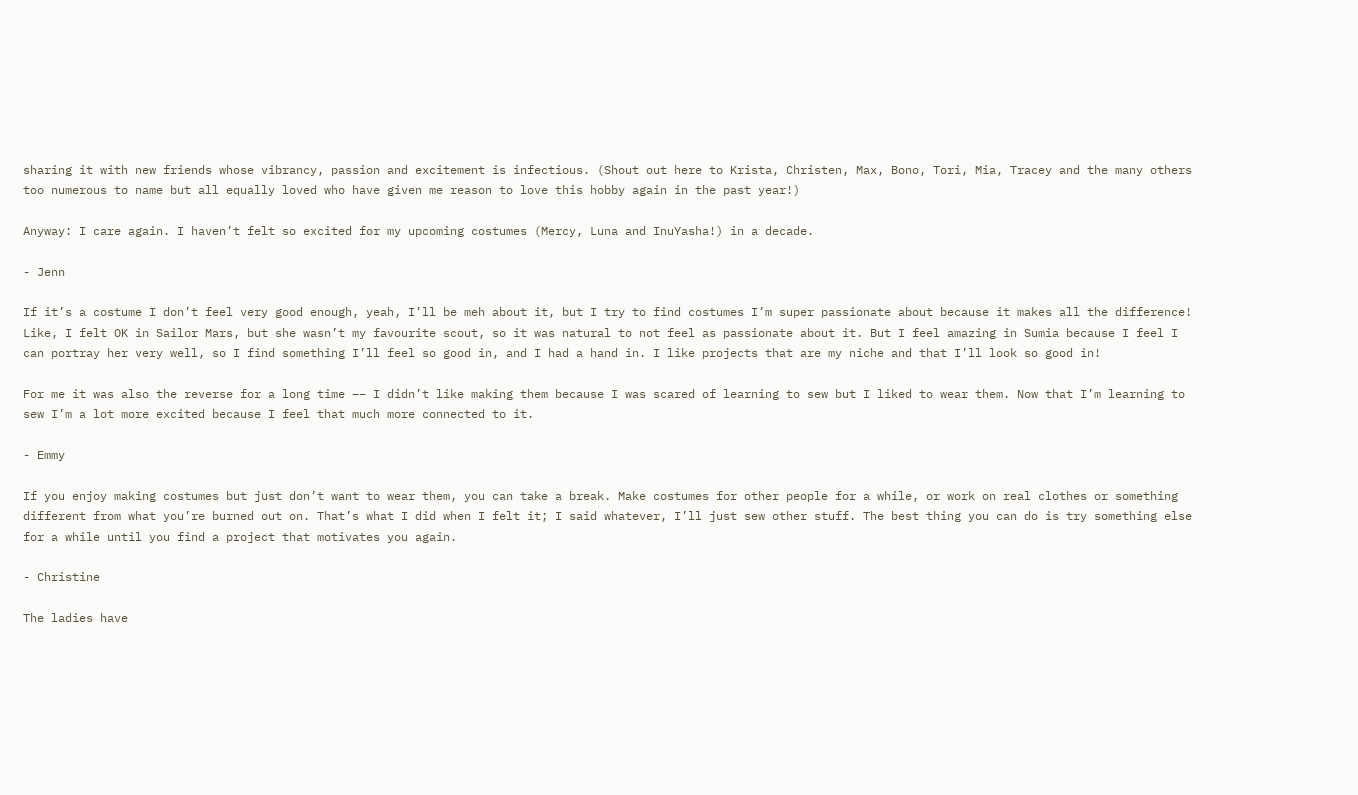sharing it with new friends whose vibrancy, passion and excitement is infectious. (Shout out here to Krista, Christen, Max, Bono, Tori, Mia, Tracey and the many others too numerous to name but all equally loved who have given me reason to love this hobby again in the past year!)

Anyway: I care again. I haven’t felt so excited for my upcoming costumes (Mercy, Luna and InuYasha!) in a decade.

- Jenn

If it’s a costume I don’t feel very good enough, yeah, I’ll be meh about it, but I try to find costumes I’m super passionate about because it makes all the difference! Like, I felt OK in Sailor Mars, but she wasn’t my favourite scout, so it was natural to not feel as passionate about it. But I feel amazing in Sumia because I feel I can portray her very well, so I find something I’ll feel so good in, and I had a hand in. I like projects that are my niche and that I’ll look so good in!

For me it was also the reverse for a long time –– I didn’t like making them because I was scared of learning to sew but I liked to wear them. Now that I’m learning to sew I’m a lot more excited because I feel that much more connected to it.

- Emmy

If you enjoy making costumes but just don’t want to wear them, you can take a break. Make costumes for other people for a while, or work on real clothes or something different from what you’re burned out on. That’s what I did when I felt it; I said whatever, I’ll just sew other stuff. The best thing you can do is try something else for a while until you find a project that motivates you again.

- Christine

The ladies have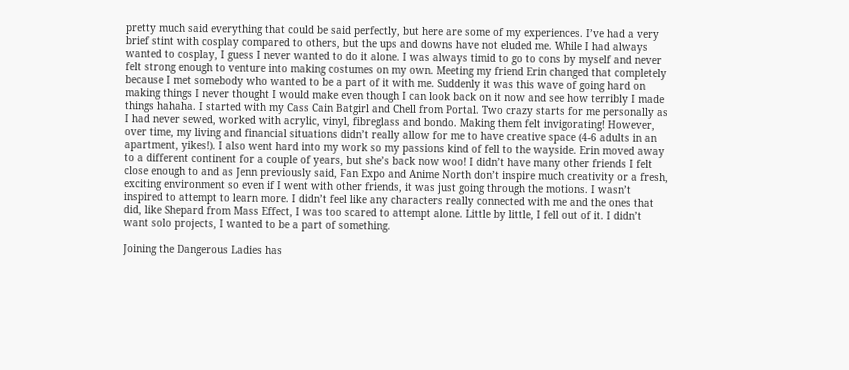pretty much said everything that could be said perfectly, but here are some of my experiences. I’ve had a very brief stint with cosplay compared to others, but the ups and downs have not eluded me. While I had always wanted to cosplay, I guess I never wanted to do it alone. I was always timid to go to cons by myself and never felt strong enough to venture into making costumes on my own. Meeting my friend Erin changed that completely because I met somebody who wanted to be a part of it with me. Suddenly it was this wave of going hard on making things I never thought I would make even though I can look back on it now and see how terribly I made things hahaha. I started with my Cass Cain Batgirl and Chell from Portal. Two crazy starts for me personally as I had never sewed, worked with acrylic, vinyl, fibreglass and bondo. Making them felt invigorating! However, over time, my living and financial situations didn’t really allow for me to have creative space (4-6 adults in an apartment, yikes!). I also went hard into my work so my passions kind of fell to the wayside. Erin moved away to a different continent for a couple of years, but she’s back now woo! I didn’t have many other friends I felt close enough to and as Jenn previously said, Fan Expo and Anime North don’t inspire much creativity or a fresh, exciting environment so even if I went with other friends, it was just going through the motions. I wasn’t inspired to attempt to learn more. I didn’t feel like any characters really connected with me and the ones that did, like Shepard from Mass Effect, I was too scared to attempt alone. Little by little, I fell out of it. I didn’t want solo projects, I wanted to be a part of something.

Joining the Dangerous Ladies has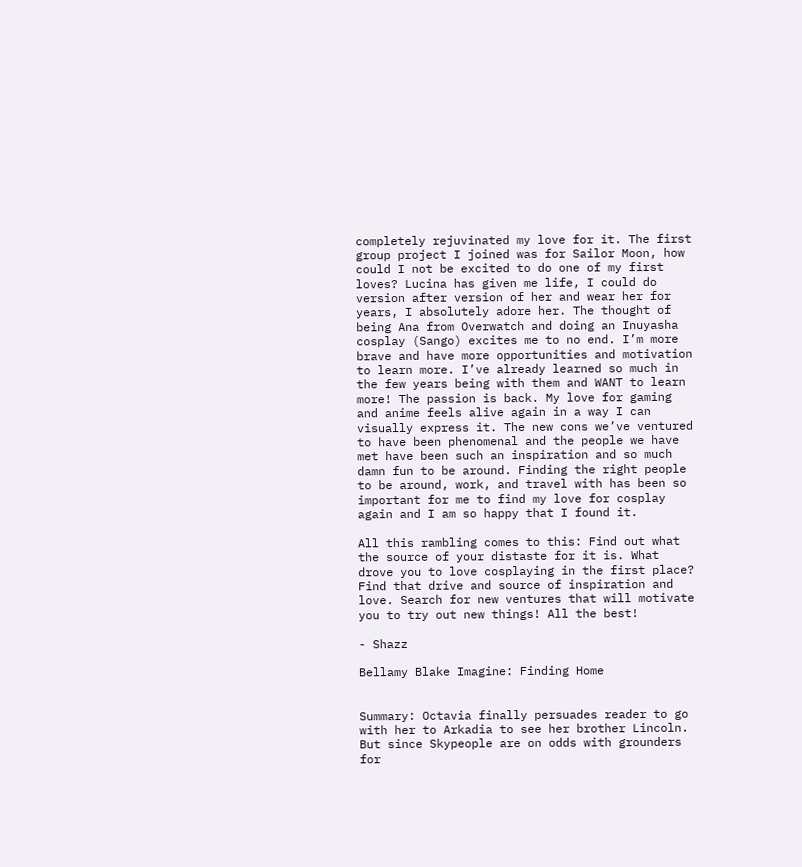completely rejuvinated my love for it. The first group project I joined was for Sailor Moon, how could I not be excited to do one of my first loves? Lucina has given me life, I could do version after version of her and wear her for years, I absolutely adore her. The thought of being Ana from Overwatch and doing an Inuyasha cosplay (Sango) excites me to no end. I’m more brave and have more opportunities and motivation to learn more. I’ve already learned so much in the few years being with them and WANT to learn more! The passion is back. My love for gaming and anime feels alive again in a way I can visually express it. The new cons we’ve ventured to have been phenomenal and the people we have met have been such an inspiration and so much damn fun to be around. Finding the right people to be around, work, and travel with has been so important for me to find my love for cosplay again and I am so happy that I found it.

All this rambling comes to this: Find out what the source of your distaste for it is. What drove you to love cosplaying in the first place? Find that drive and source of inspiration and love. Search for new ventures that will motivate you to try out new things! All the best!

- Shazz

Bellamy Blake Imagine: Finding Home


Summary: Octavia finally persuades reader to go with her to Arkadia to see her brother Lincoln. But since Skypeople are on odds with grounders for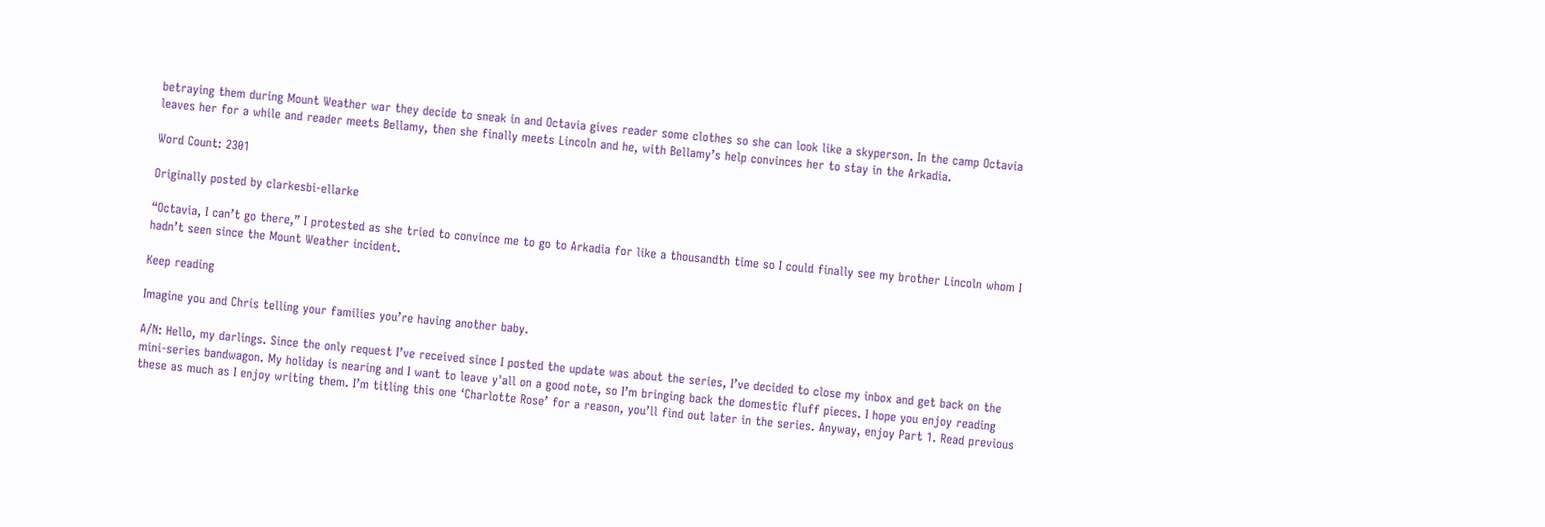betraying them during Mount Weather war they decide to sneak in and Octavia gives reader some clothes so she can look like a skyperson. In the camp Octavia leaves her for a while and reader meets Bellamy, then she finally meets Lincoln and he, with Bellamy’s help convinces her to stay in the Arkadia.

Word Count: 2301

Originally posted by clarkesbi-ellarke

“Octavia, I can’t go there,” I protested as she tried to convince me to go to Arkadia for like a thousandth time so I could finally see my brother Lincoln whom I hadn’t seen since the Mount Weather incident.

Keep reading

Imagine you and Chris telling your families you’re having another baby.

A/N: Hello, my darlings. Since the only request I’ve received since I posted the update was about the series, I’ve decided to close my inbox and get back on the mini-series bandwagon. My holiday is nearing and I want to leave y'all on a good note, so I’m bringing back the domestic fluff pieces. I hope you enjoy reading these as much as I enjoy writing them. I’m titling this one ‘Charlotte Rose’ for a reason, you’ll find out later in the series. Anyway, enjoy Part 1. Read previous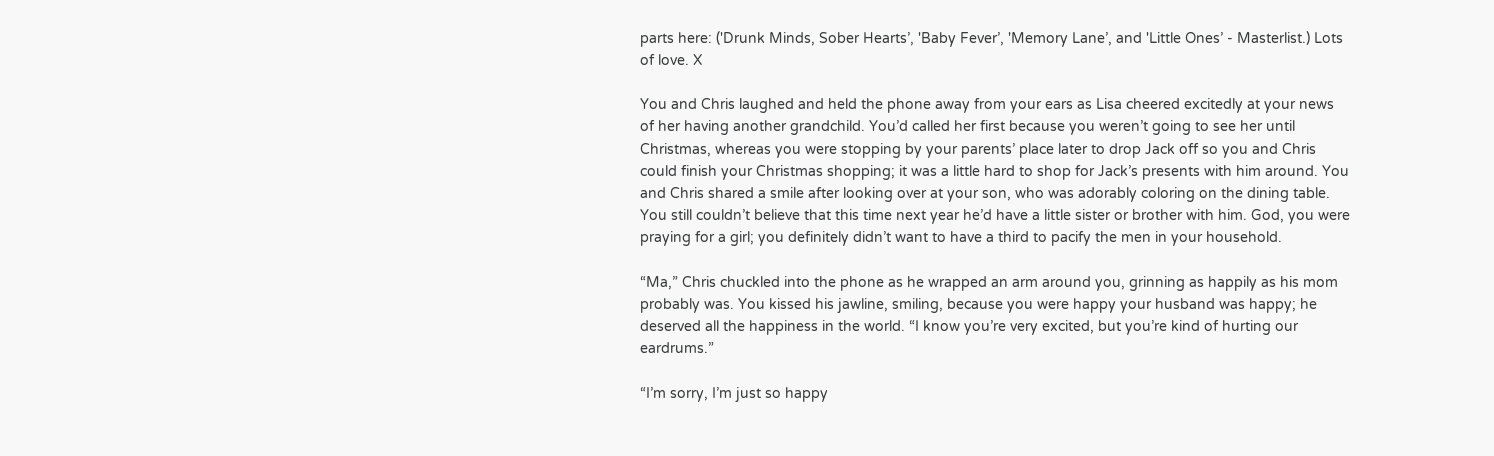parts here: ('Drunk Minds, Sober Hearts’, 'Baby Fever’, 'Memory Lane’, and 'Little Ones’ - Masterlist.) Lots of love. X

You and Chris laughed and held the phone away from your ears as Lisa cheered excitedly at your news of her having another grandchild. You’d called her first because you weren’t going to see her until Christmas, whereas you were stopping by your parents’ place later to drop Jack off so you and Chris could finish your Christmas shopping; it was a little hard to shop for Jack’s presents with him around. You and Chris shared a smile after looking over at your son, who was adorably coloring on the dining table. You still couldn’t believe that this time next year he’d have a little sister or brother with him. God, you were praying for a girl; you definitely didn’t want to have a third to pacify the men in your household.

“Ma,” Chris chuckled into the phone as he wrapped an arm around you, grinning as happily as his mom probably was. You kissed his jawline, smiling, because you were happy your husband was happy; he deserved all the happiness in the world. “I know you’re very excited, but you’re kind of hurting our eardrums.”

“I’m sorry, I’m just so happy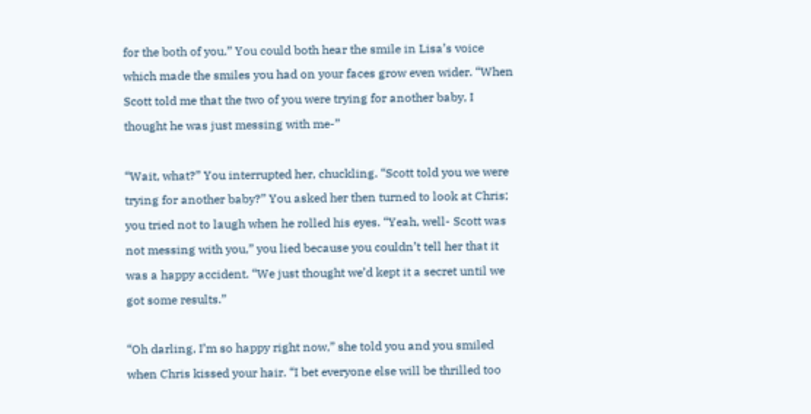for the both of you.” You could both hear the smile in Lisa’s voice which made the smiles you had on your faces grow even wider. “When Scott told me that the two of you were trying for another baby, I thought he was just messing with me-”

“Wait, what?” You interrupted her, chuckling. “Scott told you we were trying for another baby?” You asked her then turned to look at Chris; you tried not to laugh when he rolled his eyes. “Yeah, well- Scott was not messing with you,” you lied because you couldn’t tell her that it was a happy accident. “We just thought we’d kept it a secret until we got some results.”

“Oh darling, I’m so happy right now,” she told you and you smiled when Chris kissed your hair. “I bet everyone else will be thrilled too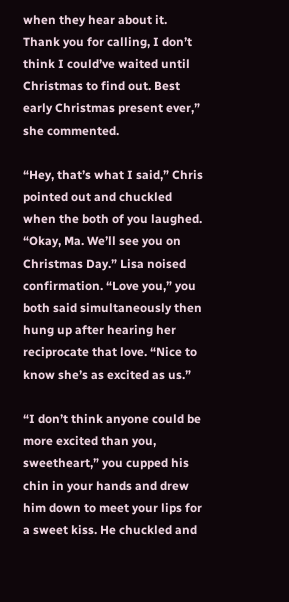when they hear about it. Thank you for calling, I don’t think I could’ve waited until Christmas to find out. Best early Christmas present ever,” she commented.

“Hey, that’s what I said,” Chris pointed out and chuckled when the both of you laughed. “Okay, Ma. We’ll see you on Christmas Day.” Lisa noised confirmation. “Love you,” you both said simultaneously then hung up after hearing her reciprocate that love. “Nice to know she’s as excited as us.”

“I don’t think anyone could be more excited than you, sweetheart,” you cupped his chin in your hands and drew him down to meet your lips for a sweet kiss. He chuckled and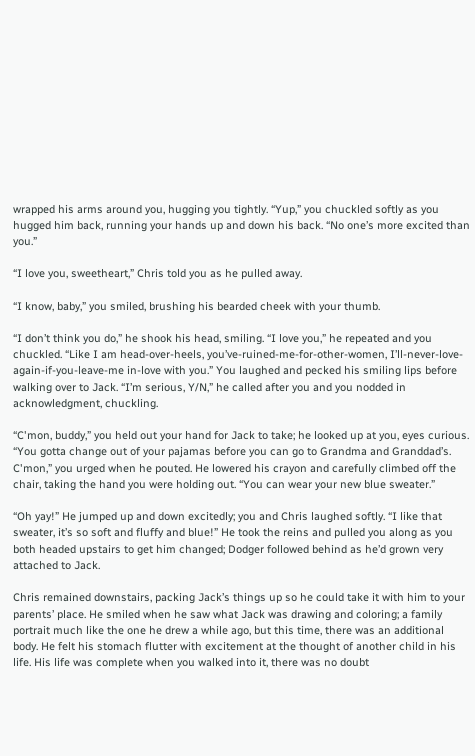wrapped his arms around you, hugging you tightly. “Yup,” you chuckled softly as you hugged him back, running your hands up and down his back. “No one’s more excited than you.”

“I love you, sweetheart,” Chris told you as he pulled away.

“I know, baby,” you smiled, brushing his bearded cheek with your thumb.

“I don’t think you do,” he shook his head, smiling. “I love you,” he repeated and you chuckled. “Like I am head-over-heels, you’ve-ruined-me-for-other-women, I’ll-never-love-again-if-you-leave-me in-love with you.” You laughed and pecked his smiling lips before walking over to Jack. “I’m serious, Y/N,” he called after you and you nodded in acknowledgment, chuckling.

“C'mon, buddy,” you held out your hand for Jack to take; he looked up at you, eyes curious. “You gotta change out of your pajamas before you can go to Grandma and Granddad’s. C'mon,” you urged when he pouted. He lowered his crayon and carefully climbed off the chair, taking the hand you were holding out. “You can wear your new blue sweater.”

“Oh yay!” He jumped up and down excitedly; you and Chris laughed softly. “I like that sweater, it’s so soft and fluffy and blue!” He took the reins and pulled you along as you both headed upstairs to get him changed; Dodger followed behind as he’d grown very attached to Jack.

Chris remained downstairs, packing Jack’s things up so he could take it with him to your parents’ place. He smiled when he saw what Jack was drawing and coloring; a family portrait much like the one he drew a while ago, but this time, there was an additional body. He felt his stomach flutter with excitement at the thought of another child in his life. His life was complete when you walked into it, there was no doubt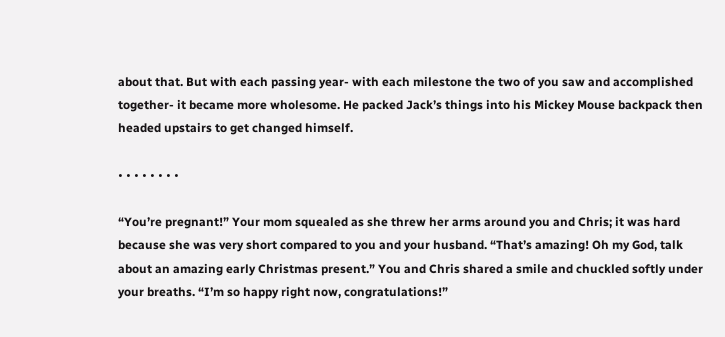about that. But with each passing year- with each milestone the two of you saw and accomplished together- it became more wholesome. He packed Jack’s things into his Mickey Mouse backpack then headed upstairs to get changed himself.

• • • • • • • •

“You’re pregnant!” Your mom squealed as she threw her arms around you and Chris; it was hard because she was very short compared to you and your husband. “That’s amazing! Oh my God, talk about an amazing early Christmas present.” You and Chris shared a smile and chuckled softly under your breaths. “I’m so happy right now, congratulations!”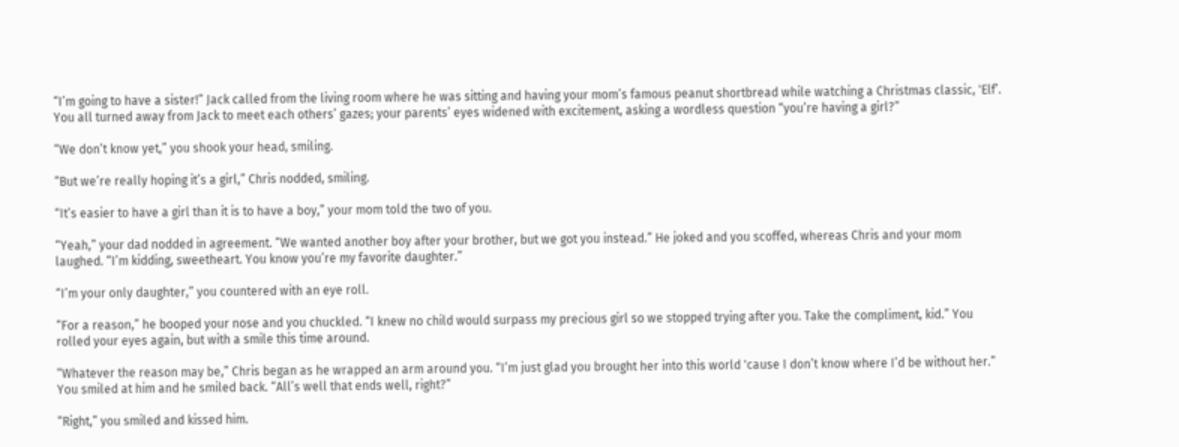“I’m going to have a sister!” Jack called from the living room where he was sitting and having your mom’s famous peanut shortbread while watching a Christmas classic, 'Elf’. You all turned away from Jack to meet each others’ gazes; your parents’ eyes widened with excitement, asking a wordless question “you’re having a girl?”

“We don’t know yet,” you shook your head, smiling.

“But we’re really hoping it’s a girl,” Chris nodded, smiling.

“It’s easier to have a girl than it is to have a boy,” your mom told the two of you.

“Yeah,” your dad nodded in agreement. “We wanted another boy after your brother, but we got you instead.” He joked and you scoffed, whereas Chris and your mom laughed. “I’m kidding, sweetheart. You know you’re my favorite daughter.”

“I’m your only daughter,” you countered with an eye roll.

“For a reason,” he booped your nose and you chuckled. “I knew no child would surpass my precious girl so we stopped trying after you. Take the compliment, kid.” You rolled your eyes again, but with a smile this time around.

“Whatever the reason may be,” Chris began as he wrapped an arm around you. “I’m just glad you brought her into this world 'cause I don’t know where I’d be without her.” You smiled at him and he smiled back. “All’s well that ends well, right?”

“Right,” you smiled and kissed him.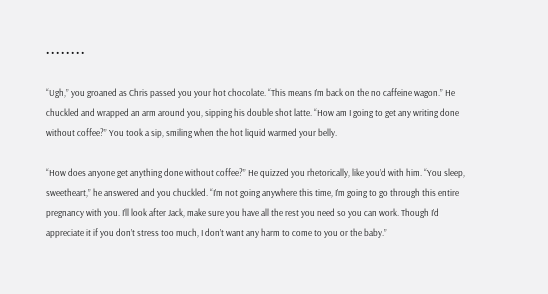• • • • • • • •

“Ugh,” you groaned as Chris passed you your hot chocolate. “This means I’m back on the no caffeine wagon.” He chuckled and wrapped an arm around you, sipping his double shot latte. “How am I going to get any writing done without coffee?” You took a sip, smiling when the hot liquid warmed your belly.

“How does anyone get anything done without coffee?” He quizzed you rhetorically, like you’d with him. “You sleep, sweetheart,” he answered and you chuckled. “I’m not going anywhere this time, I’m going to go through this entire pregnancy with you. I’ll look after Jack, make sure you have all the rest you need so you can work. Though I’d appreciate it if you don’t stress too much, I don’t want any harm to come to you or the baby.”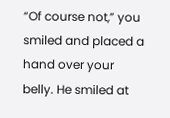“Of course not,” you smiled and placed a hand over your belly. He smiled at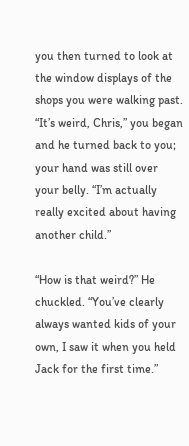you then turned to look at the window displays of the shops you were walking past. “It’s weird, Chris,” you began and he turned back to you; your hand was still over your belly. “I’m actually really excited about having another child.”

“How is that weird?” He chuckled. “You’ve clearly always wanted kids of your own, I saw it when you held Jack for the first time.”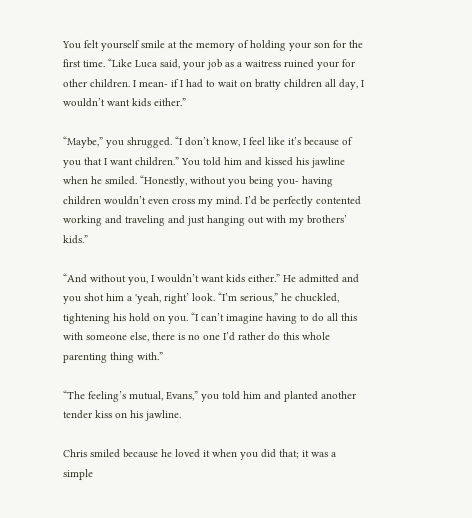You felt yourself smile at the memory of holding your son for the first time. “Like Luca said, your job as a waitress ruined your for other children. I mean- if I had to wait on bratty children all day, I wouldn’t want kids either.”

“Maybe,” you shrugged. “I don’t know, I feel like it’s because of you that I want children.” You told him and kissed his jawline when he smiled. “Honestly, without you being you- having children wouldn’t even cross my mind. I’d be perfectly contented working and traveling and just hanging out with my brothers’ kids.”

“And without you, I wouldn’t want kids either.” He admitted and you shot him a 'yeah, right’ look. “I’m serious,” he chuckled, tightening his hold on you. “I can’t imagine having to do all this with someone else, there is no one I’d rather do this whole parenting thing with.”

“The feeling’s mutual, Evans,” you told him and planted another tender kiss on his jawline.

Chris smiled because he loved it when you did that; it was a simple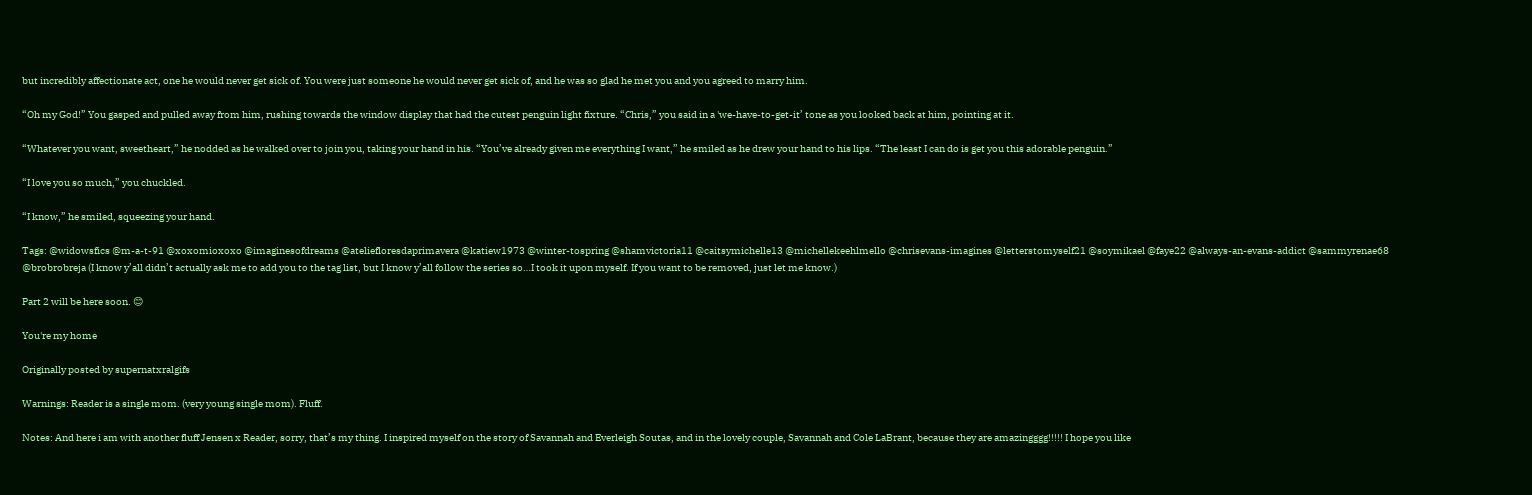but incredibly affectionate act, one he would never get sick of. You were just someone he would never get sick of, and he was so glad he met you and you agreed to marry him.

“Oh my God!” You gasped and pulled away from him, rushing towards the window display that had the cutest penguin light fixture. “Chris,” you said in a 'we-have-to-get-it’ tone as you looked back at him, pointing at it.

“Whatever you want, sweetheart,” he nodded as he walked over to join you, taking your hand in his. “You’ve already given me everything I want,” he smiled as he drew your hand to his lips. “The least I can do is get you this adorable penguin.”

“I love you so much,” you chuckled.

“I know,” he smiled, squeezing your hand.

Tags: @widowsfics @m-a-t-91 @xoxomioxoxo @imaginesofdreams @ateliefloresdaprimavera @katiew1973 @winter-tospring @shamvictoria11 @caitsymichelle13 @michellekeehlmello @chrisevans-imagines @letterstomyself21 @soymikael @faye22 @always-an-evans-addict @sammyrenae68 @brobrobreja (I know y’all didn’t actually ask me to add you to the tag list, but I know y’all follow the series so…I took it upon myself. If you want to be removed, just let me know.)

Part 2 will be here soon. 😊

You're my home

Originally posted by supernatxralgifs

Warnings: Reader is a single mom. (very young single mom). Fluff.

Notes: And here i am with another fluff Jensen x Reader, sorry, that’s my thing. I inspired myself on the story of Savannah and Everleigh Soutas, and in the lovely couple, Savannah and Cole LaBrant, because they are amazingggg!!!!! I hope you like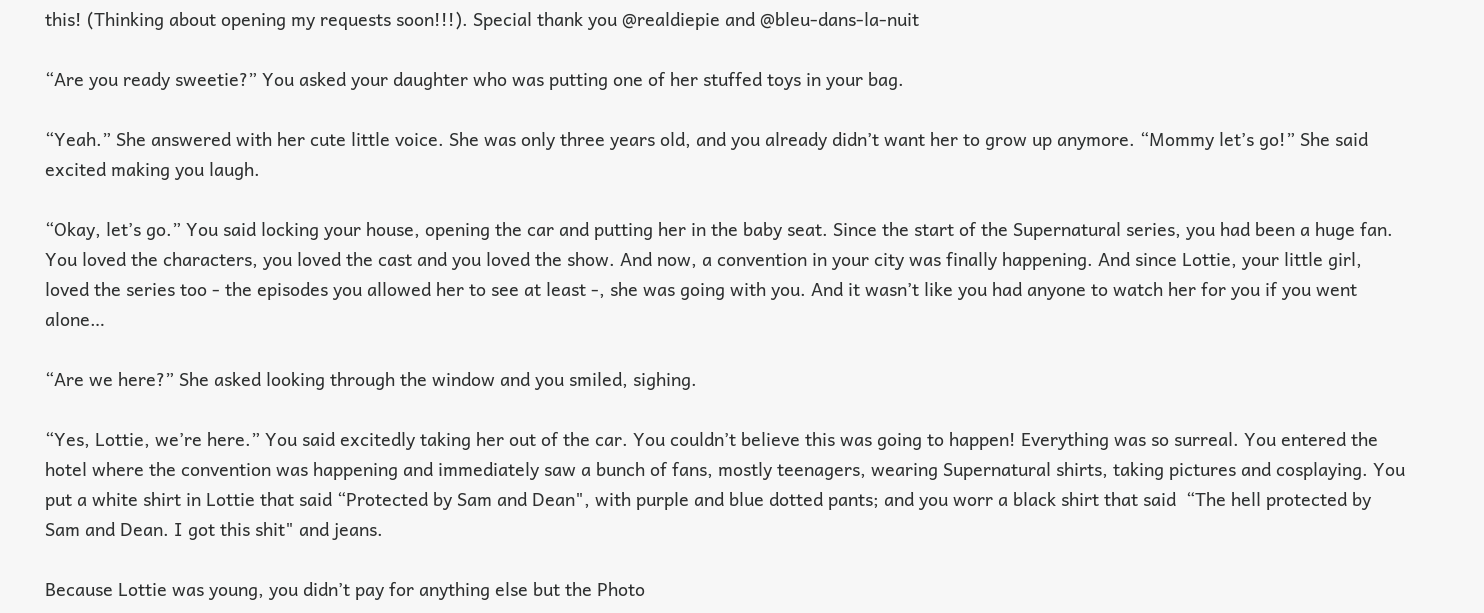this! (Thinking about opening my requests soon!!!). Special thank you @realdiepie and @bleu-dans-la-nuit

“Are you ready sweetie?” You asked your daughter who was putting one of her stuffed toys in your bag.

“Yeah.” She answered with her cute little voice. She was only three years old, and you already didn’t want her to grow up anymore. “Mommy let’s go!” She said excited making you laugh.

“Okay, let’s go.” You said locking your house, opening the car and putting her in the baby seat. Since the start of the Supernatural series, you had been a huge fan. You loved the characters, you loved the cast and you loved the show. And now, a convention in your city was finally happening. And since Lottie, your little girl, loved the series too - the episodes you allowed her to see at least -, she was going with you. And it wasn’t like you had anyone to watch her for you if you went alone…

“Are we here?” She asked looking through the window and you smiled, sighing.

“Yes, Lottie, we’re here.” You said excitedly taking her out of the car. You couldn’t believe this was going to happen! Everything was so surreal. You entered the hotel where the convention was happening and immediately saw a bunch of fans, mostly teenagers, wearing Supernatural shirts, taking pictures and cosplaying. You put a white shirt in Lottie that said “Protected by Sam and Dean", with purple and blue dotted pants; and you worr a black shirt that said  “The hell protected by Sam and Dean. I got this shit" and jeans.

Because Lottie was young, you didn’t pay for anything else but the Photo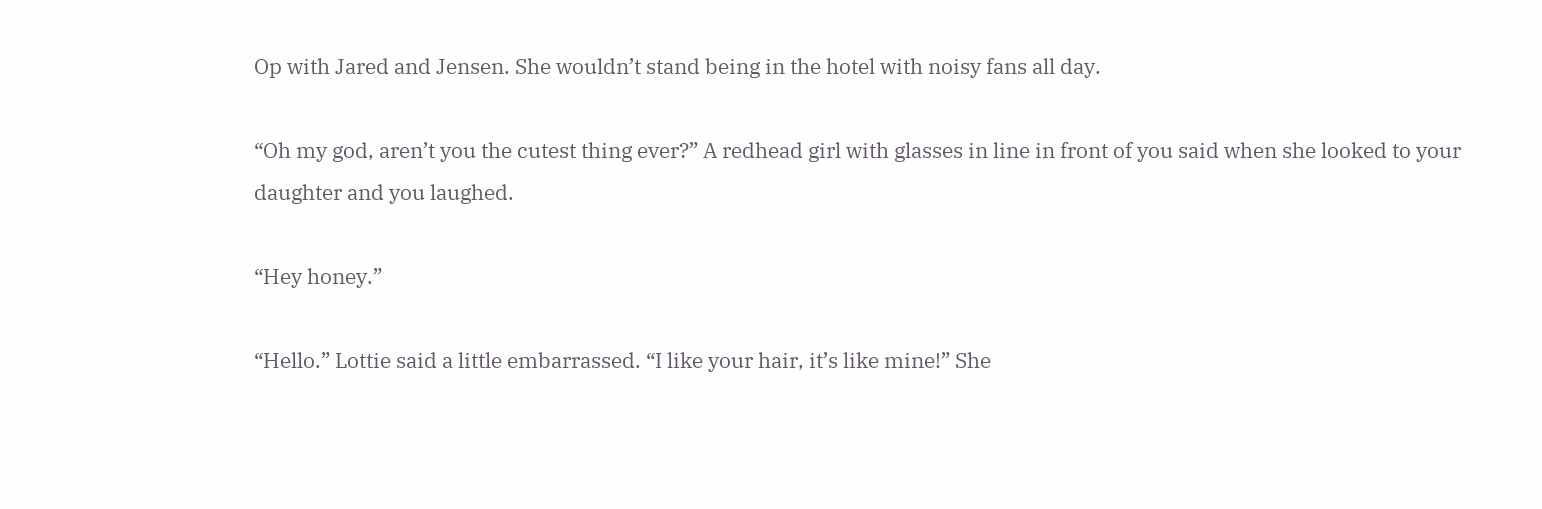Op with Jared and Jensen. She wouldn’t stand being in the hotel with noisy fans all day.

“Oh my god, aren’t you the cutest thing ever?” A redhead girl with glasses in line in front of you said when she looked to your daughter and you laughed.

“Hey honey.”

“Hello.” Lottie said a little embarrassed. “I like your hair, it’s like mine!” She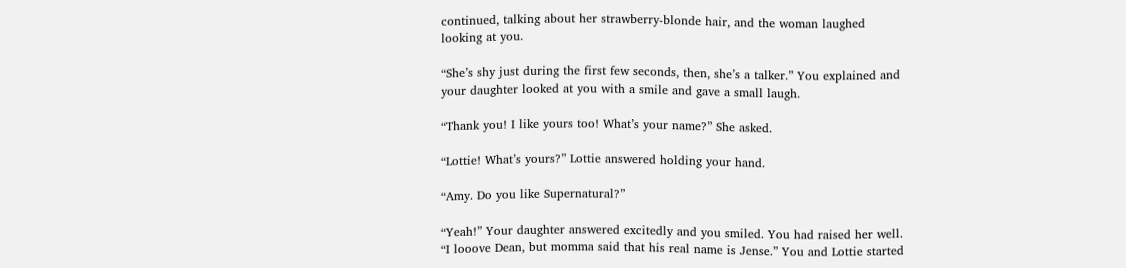continued, talking about her strawberry-blonde hair, and the woman laughed looking at you.

“She’s shy just during the first few seconds, then, she’s a talker.” You explained and your daughter looked at you with a smile and gave a small laugh.

“Thank you! I like yours too! What’s your name?” She asked.

“Lottie! What’s yours?” Lottie answered holding your hand.

“Amy. Do you like Supernatural?”

“Yeah!” Your daughter answered excitedly and you smiled. You had raised her well. “I looove Dean, but momma said that his real name is Jense.” You and Lottie started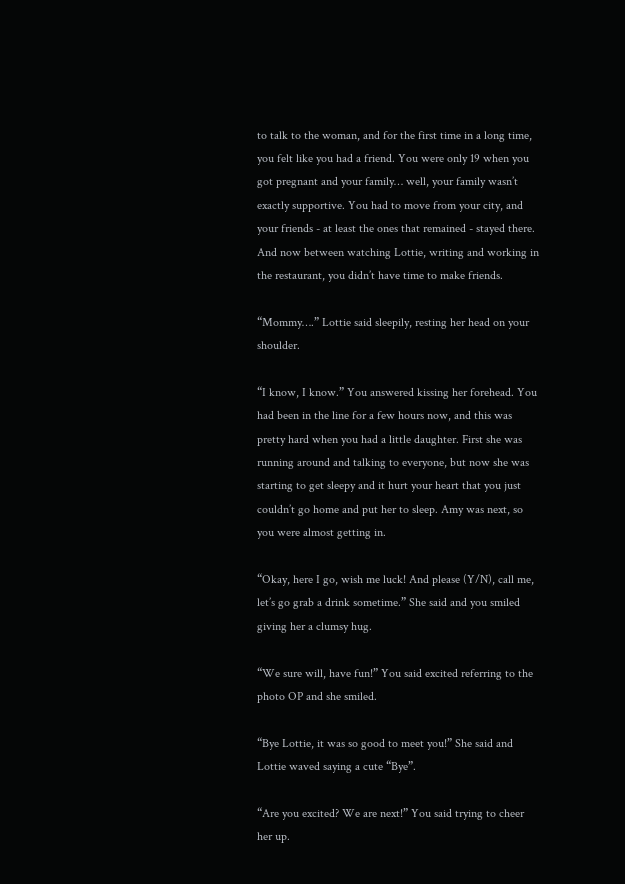to talk to the woman, and for the first time in a long time, you felt like you had a friend. You were only 19 when you got pregnant and your family… well, your family wasn’t exactly supportive. You had to move from your city, and your friends - at least the ones that remained - stayed there. And now between watching Lottie, writing and working in the restaurant, you didn’t have time to make friends.

“Mommy….” Lottie said sleepily, resting her head on your shoulder.

“I know, I know.” You answered kissing her forehead. You had been in the line for a few hours now, and this was pretty hard when you had a little daughter. First she was running around and talking to everyone, but now she was starting to get sleepy and it hurt your heart that you just couldn’t go home and put her to sleep. Amy was next, so you were almost getting in.

“Okay, here I go, wish me luck! And please (Y/N), call me, let’s go grab a drink sometime.” She said and you smiled giving her a clumsy hug.

“We sure will, have fun!” You said excited referring to the photo OP and she smiled.

“Bye Lottie, it was so good to meet you!” She said and Lottie waved saying a cute “Bye”.

“Are you excited? We are next!” You said trying to cheer her up.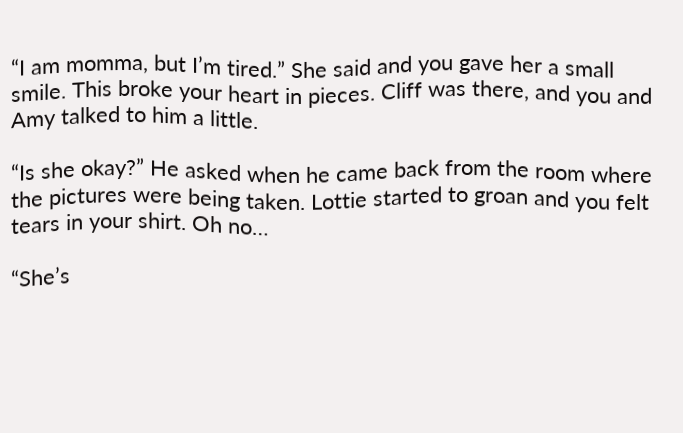“I am momma, but I’m tired.” She said and you gave her a small smile. This broke your heart in pieces. Cliff was there, and you and Amy talked to him a little.

“Is she okay?” He asked when he came back from the room where the pictures were being taken. Lottie started to groan and you felt tears in your shirt. Oh no…

“She’s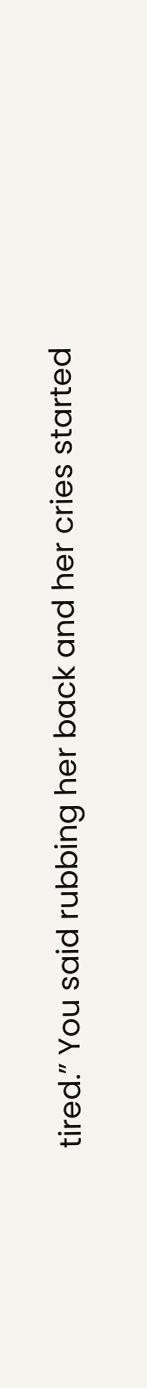tired.” You said rubbing her back and her cries started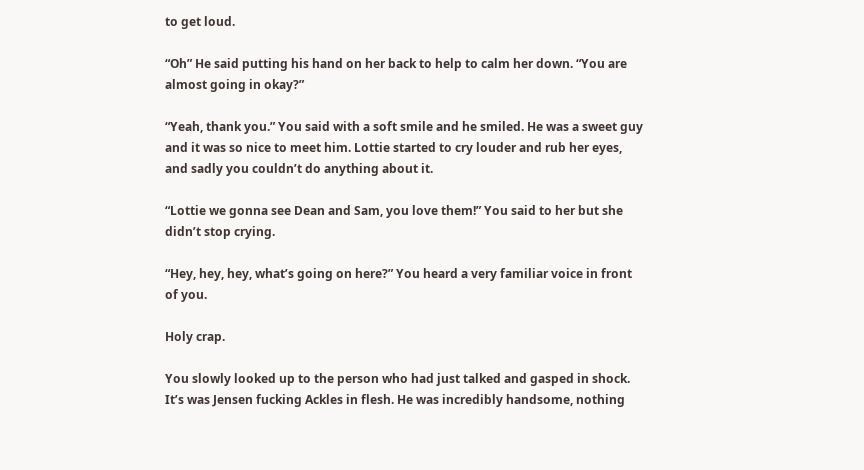to get loud.

“Oh” He said putting his hand on her back to help to calm her down. “You are almost going in okay?”

“Yeah, thank you.” You said with a soft smile and he smiled. He was a sweet guy and it was so nice to meet him. Lottie started to cry louder and rub her eyes, and sadly you couldn’t do anything about it.

“Lottie we gonna see Dean and Sam, you love them!” You said to her but she didn’t stop crying.

“Hey, hey, hey, what’s going on here?” You heard a very familiar voice in front of you.

Holy crap.

You slowly looked up to the person who had just talked and gasped in shock. It’s was Jensen fucking Ackles in flesh. He was incredibly handsome, nothing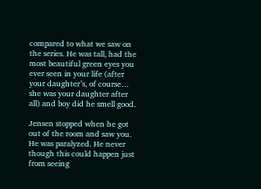compared to what we saw on the series. He was tall, had the most beautiful green eyes you ever seen in your life (after your daughter’s, of course… she was your daughter after all) and boy did he smell good.

Jensen stopped when he got out of the room and saw you. He was paralyzed. He never though this could happen just from seeing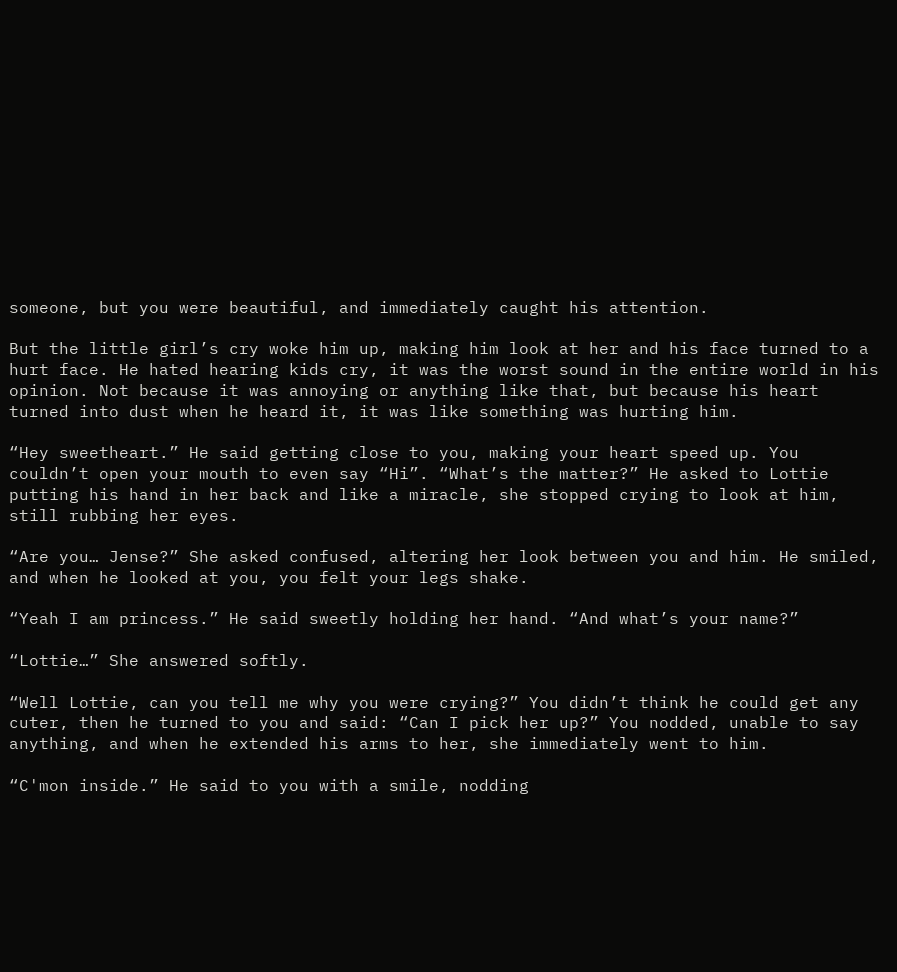someone, but you were beautiful, and immediately caught his attention.

But the little girl’s cry woke him up, making him look at her and his face turned to a hurt face. He hated hearing kids cry, it was the worst sound in the entire world in his opinion. Not because it was annoying or anything like that, but because his heart turned into dust when he heard it, it was like something was hurting him.

“Hey sweetheart.” He said getting close to you, making your heart speed up. You couldn’t open your mouth to even say “Hi”. “What’s the matter?” He asked to Lottie putting his hand in her back and like a miracle, she stopped crying to look at him, still rubbing her eyes.

“Are you… Jense?” She asked confused, altering her look between you and him. He smiled, and when he looked at you, you felt your legs shake.

“Yeah I am princess.” He said sweetly holding her hand. “And what’s your name?”

“Lottie…” She answered softly.

“Well Lottie, can you tell me why you were crying?” You didn’t think he could get any cuter, then he turned to you and said: “Can I pick her up?” You nodded, unable to say anything, and when he extended his arms to her, she immediately went to him.

“C'mon inside.” He said to you with a smile, nodding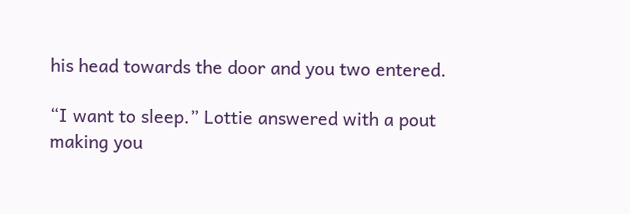his head towards the door and you two entered.

“I want to sleep.” Lottie answered with a pout making you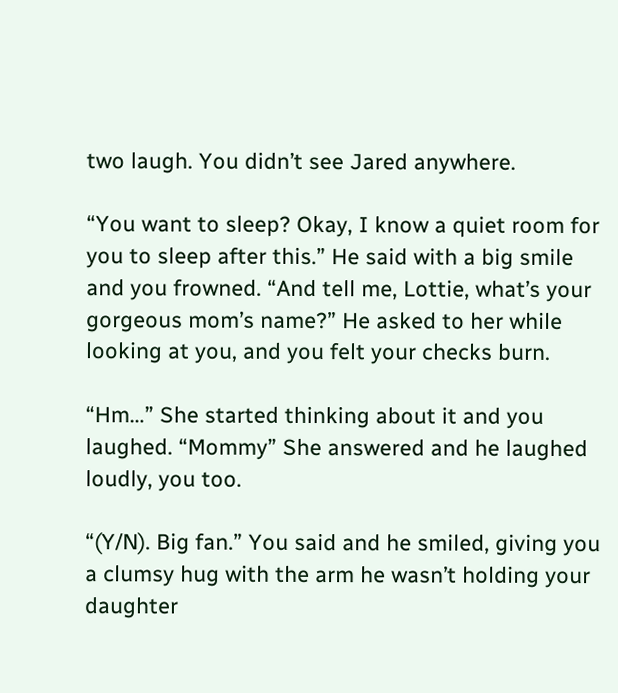two laugh. You didn’t see Jared anywhere.

“You want to sleep? Okay, I know a quiet room for you to sleep after this.” He said with a big smile and you frowned. “And tell me, Lottie, what’s your gorgeous mom’s name?” He asked to her while looking at you, and you felt your checks burn.

“Hm…” She started thinking about it and you laughed. “Mommy” She answered and he laughed loudly, you too.

“(Y/N). Big fan.” You said and he smiled, giving you a clumsy hug with the arm he wasn’t holding your daughter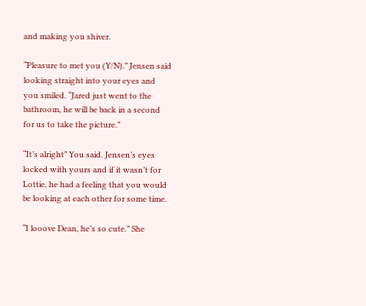and making you shiver.

“Pleasure to met you (Y/N).” Jensen said looking straight into your eyes and you smiled. “Jared just went to the bathroom, he will be back in a second for us to take the picture.”

“It’s alright” You said. Jensen’s eyes locked with yours and if it wasn’t for Lottie, he had a feeling that you would be looking at each other for some time.

“I looove Dean, he’s so cute.” She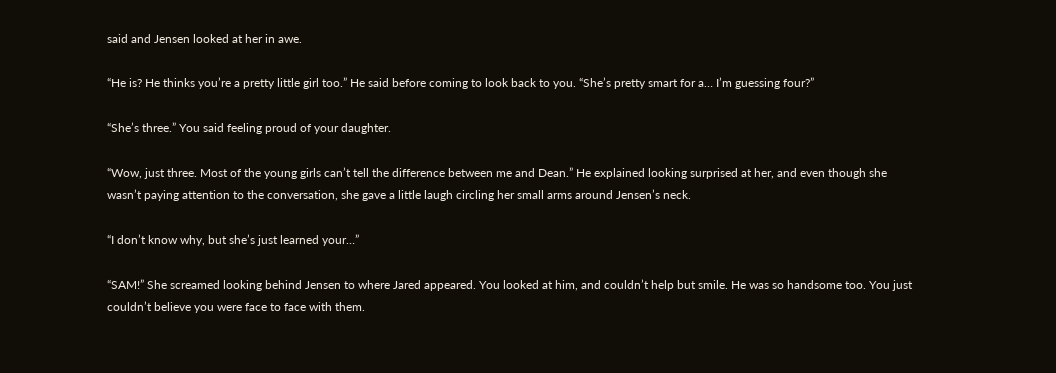said and Jensen looked at her in awe.

“He is? He thinks you’re a pretty little girl too.” He said before coming to look back to you. “She’s pretty smart for a… I’m guessing four?”

“She’s three.” You said feeling proud of your daughter.

“Wow, just three. Most of the young girls can’t tell the difference between me and Dean.” He explained looking surprised at her, and even though she wasn’t paying attention to the conversation, she gave a little laugh circling her small arms around Jensen’s neck.

“I don’t know why, but she’s just learned your…”

“SAM!” She screamed looking behind Jensen to where Jared appeared. You looked at him, and couldn’t help but smile. He was so handsome too. You just couldn’t believe you were face to face with them.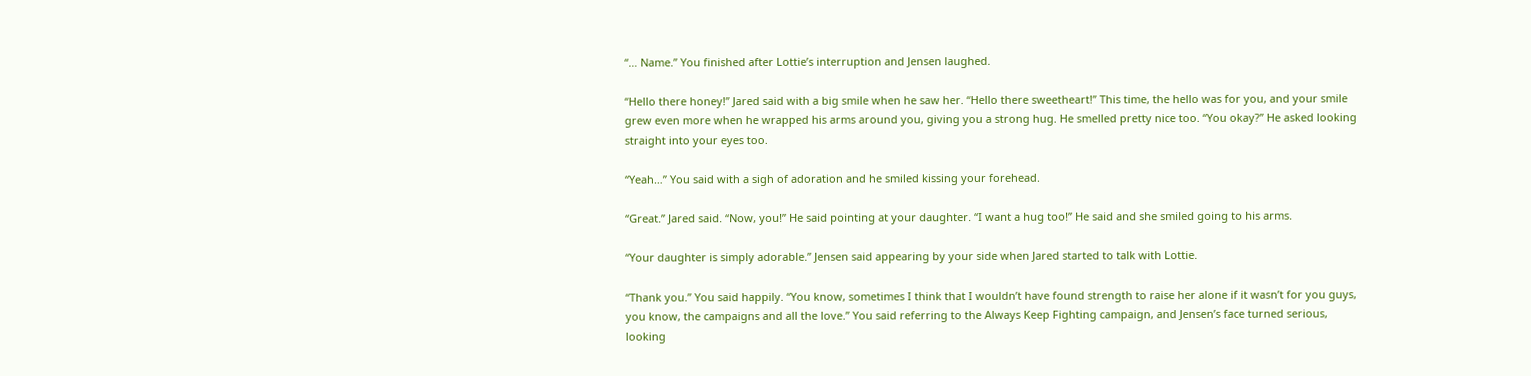“… Name.” You finished after Lottie’s interruption and Jensen laughed.

“Hello there honey!” Jared said with a big smile when he saw her. “Hello there sweetheart!” This time, the hello was for you, and your smile grew even more when he wrapped his arms around you, giving you a strong hug. He smelled pretty nice too. “You okay?” He asked looking straight into your eyes too.

“Yeah…” You said with a sigh of adoration and he smiled kissing your forehead.

“Great.” Jared said. “Now, you!” He said pointing at your daughter. “I want a hug too!” He said and she smiled going to his arms.

“Your daughter is simply adorable.” Jensen said appearing by your side when Jared started to talk with Lottie.

“Thank you.” You said happily. “You know, sometimes I think that I wouldn’t have found strength to raise her alone if it wasn’t for you guys, you know, the campaigns and all the love.” You said referring to the Always Keep Fighting campaign, and Jensen’s face turned serious, looking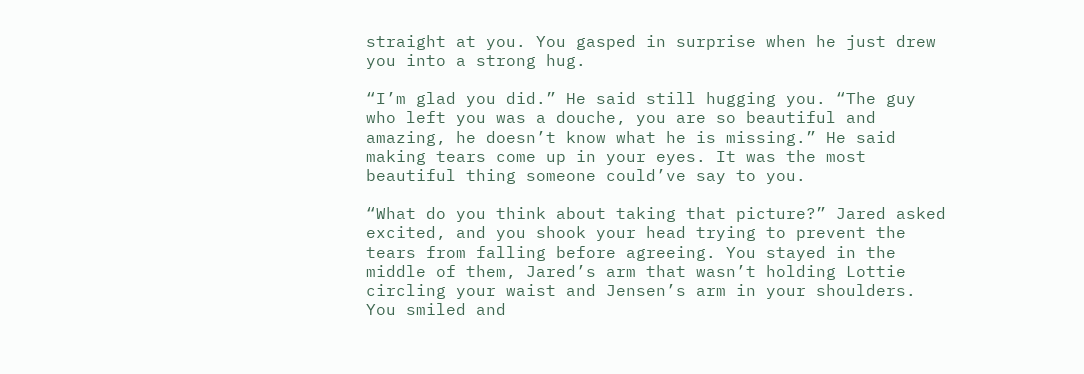straight at you. You gasped in surprise when he just drew you into a strong hug.

“I’m glad you did.” He said still hugging you. “The guy who left you was a douche, you are so beautiful and amazing, he doesn’t know what he is missing.” He said making tears come up in your eyes. It was the most beautiful thing someone could’ve say to you.

“What do you think about taking that picture?” Jared asked excited, and you shook your head trying to prevent the tears from falling before agreeing. You stayed in the middle of them, Jared’s arm that wasn’t holding Lottie circling your waist and Jensen’s arm in your shoulders. You smiled and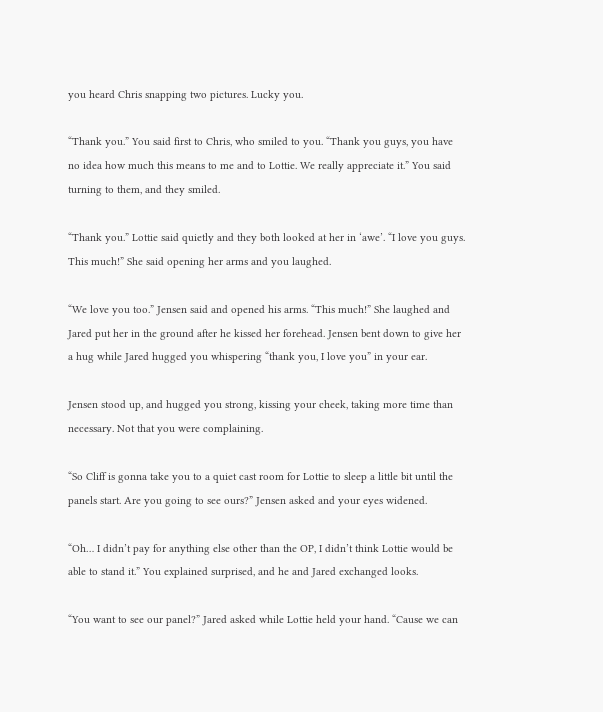you heard Chris snapping two pictures. Lucky you.

“Thank you.” You said first to Chris, who smiled to you. “Thank you guys, you have no idea how much this means to me and to Lottie. We really appreciate it.” You said turning to them, and they smiled.

“Thank you.” Lottie said quietly and they both looked at her in ‘awe’. “I love you guys. This much!” She said opening her arms and you laughed.

“We love you too.” Jensen said and opened his arms. “This much!” She laughed and Jared put her in the ground after he kissed her forehead. Jensen bent down to give her a hug while Jared hugged you whispering “thank you, I love you” in your ear.

Jensen stood up, and hugged you strong, kissing your cheek, taking more time than necessary. Not that you were complaining.

“So Cliff is gonna take you to a quiet cast room for Lottie to sleep a little bit until the panels start. Are you going to see ours?” Jensen asked and your eyes widened.

“Oh… I didn’t pay for anything else other than the OP, I didn’t think Lottie would be able to stand it.” You explained surprised, and he and Jared exchanged looks.

“You want to see our panel?” Jared asked while Lottie held your hand. “Cause we can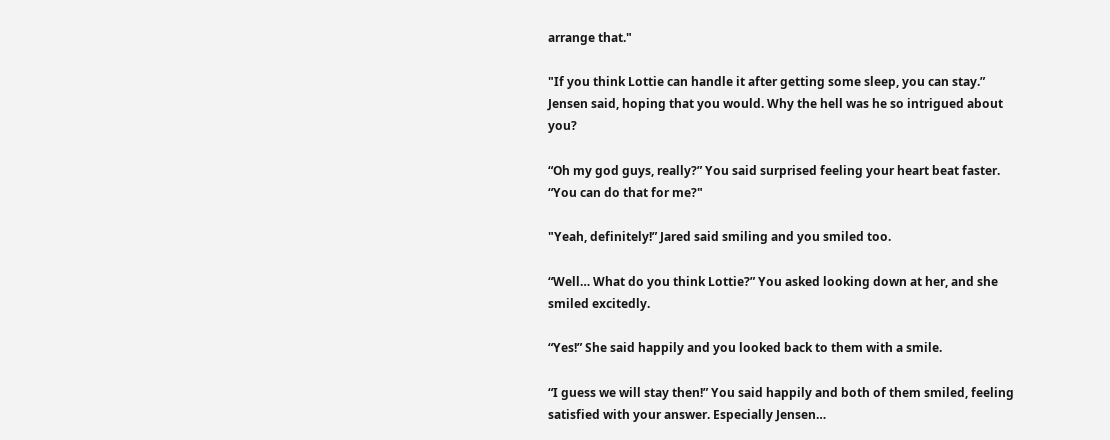arrange that."

"If you think Lottie can handle it after getting some sleep, you can stay.” Jensen said, hoping that you would. Why the hell was he so intrigued about you?

“Oh my god guys, really?” You said surprised feeling your heart beat faster. “You can do that for me?"

"Yeah, definitely!” Jared said smiling and you smiled too.

“Well… What do you think Lottie?” You asked looking down at her, and she smiled excitedly.

“Yes!” She said happily and you looked back to them with a smile.

“I guess we will stay then!” You said happily and both of them smiled, feeling satisfied with your answer. Especially Jensen…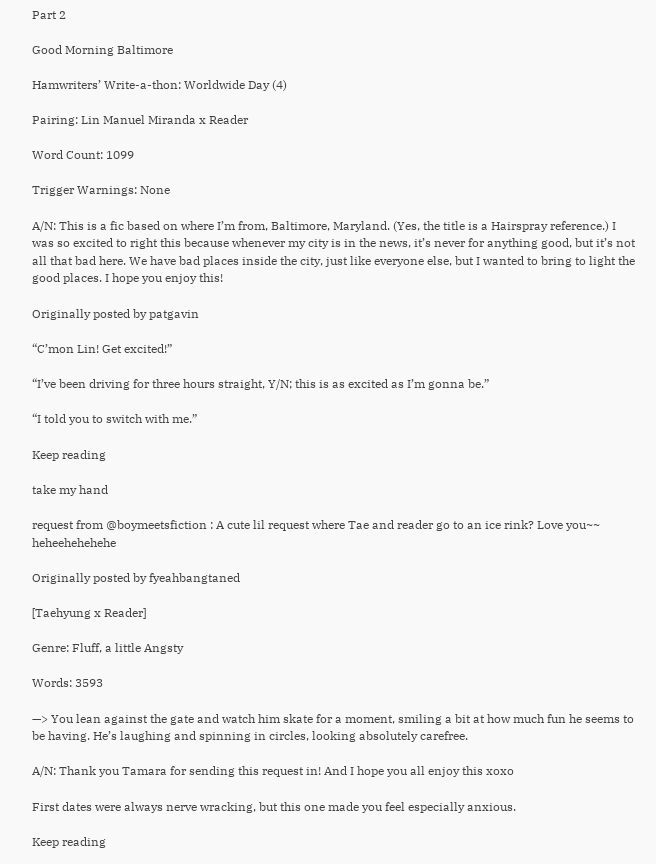Part 2

Good Morning Baltimore

Hamwriters’ Write-a-thon: Worldwide Day (4)

Pairing: Lin Manuel Miranda x Reader

Word Count: 1099

Trigger Warnings: None

A/N: This is a fic based on where I’m from, Baltimore, Maryland. (Yes, the title is a Hairspray reference.) I was so excited to right this because whenever my city is in the news, it’s never for anything good, but it’s not all that bad here. We have bad places inside the city, just like everyone else, but I wanted to bring to light the good places. I hope you enjoy this!

Originally posted by patgavin

“C’mon Lin! Get excited!”

“I’ve been driving for three hours straight, Y/N; this is as excited as I’m gonna be.”

“I told you to switch with me.”

Keep reading

take my hand

request from @boymeetsfiction : A cute lil request where Tae and reader go to an ice rink? Love you~~ heheehehehehe

Originally posted by fyeahbangtaned

[Taehyung x Reader]

Genre: Fluff, a little Angsty

Words: 3593

—> You lean against the gate and watch him skate for a moment, smiling a bit at how much fun he seems to be having. He’s laughing and spinning in circles, looking absolutely carefree.

A/N: Thank you Tamara for sending this request in! And I hope you all enjoy this xoxo

First dates were always nerve wracking, but this one made you feel especially anxious.

Keep reading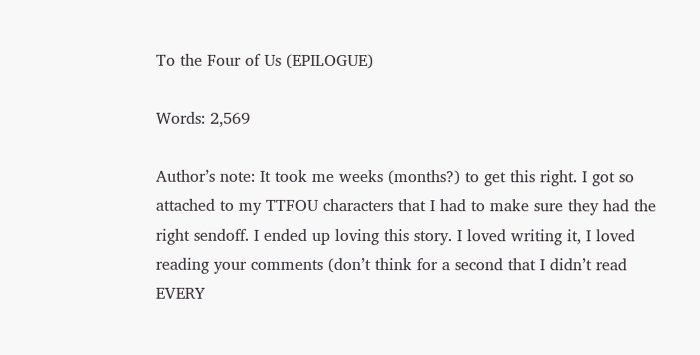To the Four of Us (EPILOGUE)

Words: 2,569

Author’s note: It took me weeks (months?) to get this right. I got so attached to my TTFOU characters that I had to make sure they had the right sendoff. I ended up loving this story. I loved writing it, I loved reading your comments (don’t think for a second that I didn’t read EVERY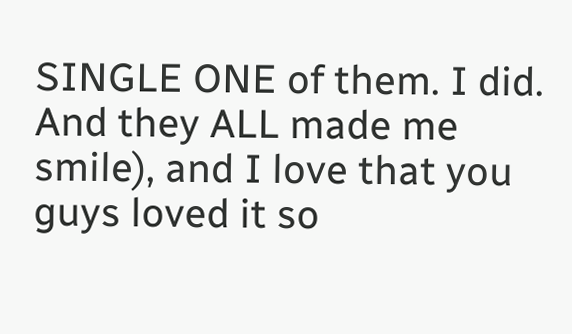SINGLE ONE of them. I did. And they ALL made me smile), and I love that you guys loved it so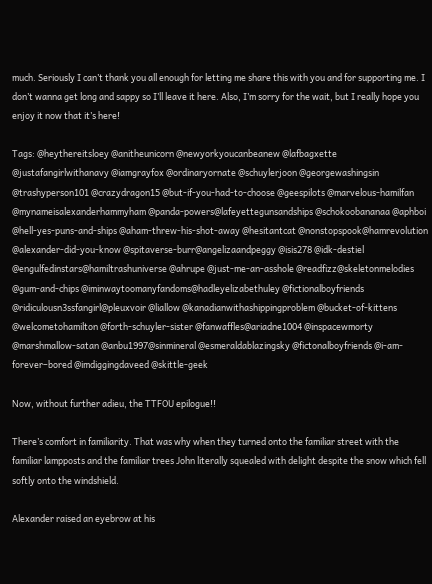much. Seriously I can’t thank you all enough for letting me share this with you and for supporting me. I don’t wanna get long and sappy so I’ll leave it here. Also, I’m sorry for the wait, but I really hope you enjoy it now that it’s here!

Tags: @heythereitsloey @anitheunicorn @newyorkyoucanbeanew @lafbagxette @justafangirlwithanavy @iamgrayfox @ordinaryornate @schuylerjoon @georgewashingsin @trashyperson101 @crazydragon15 @but-if-you-had-to-choose @geespilots @marvelous-hamilfan @mynameisalexanderhammyham @panda-powers@lafeyettegunsandships @schokoobananaa @aphboi @hell-yes-puns-and-ships @aham-threw-his-shot-away @hesitantcat @nonstopspook@hamrevolution @alexander-did-you-know @spitaverse-burr@angelizaandpeggy @isis278 @idk-destiel @engulfedinstars@hamiltrashuniverse @ahrupe @just-me-an-asshole @readfizz@skeletonmelodies @gum-and-chips @iminwaytoomanyfandoms@hadleyelizabethuley @fictionalboyfriends @ridiculousn3ssfangirl@pleuxvoir @liallow @kanadianwithashippingproblem @bucket-of-kittens @welcometohamilton @forth-schuyler-sister @fanwaffles@ariadne1004 @inspacewmorty @marshmallow-satan @anbu1997@sinmineral @esmeraldablazingsky @fictonalboyfriends @i-am-forever–bored @imdiggingdaveed @skittle-geek

Now, without further adieu, the TTFOU epilogue!!

There’s comfort in familiarity. That was why when they turned onto the familiar street with the familiar lampposts and the familiar trees John literally squealed with delight despite the snow which fell softly onto the windshield.

Alexander raised an eyebrow at his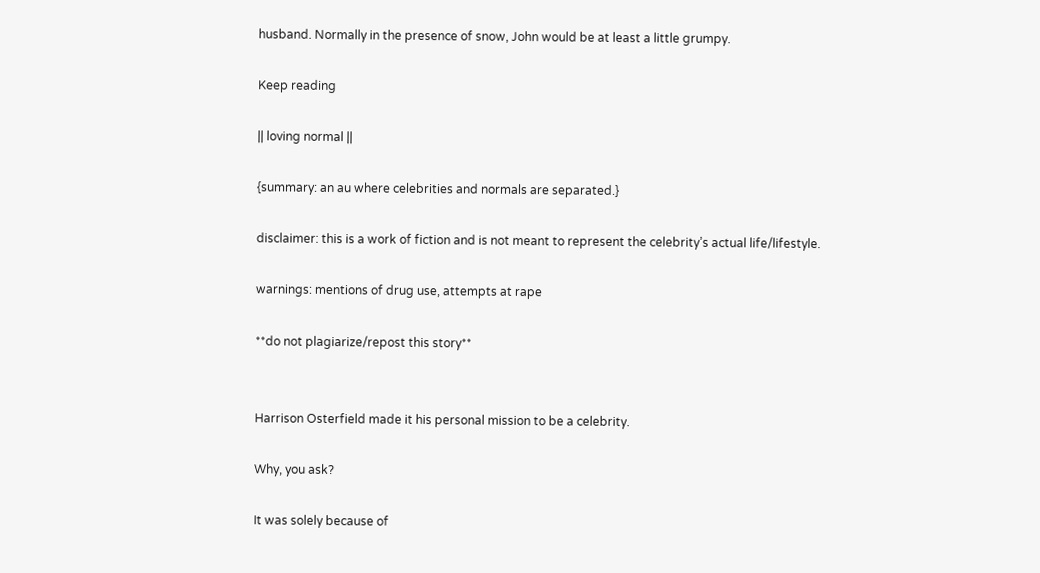husband. Normally in the presence of snow, John would be at least a little grumpy.

Keep reading

|| loving normal ||

{summary: an au where celebrities and normals are separated.}

disclaimer: this is a work of fiction and is not meant to represent the celebrity’s actual life/lifestyle.

warnings: mentions of drug use, attempts at rape

**do not plagiarize/repost this story**


Harrison Osterfield made it his personal mission to be a celebrity.

Why, you ask?

It was solely because of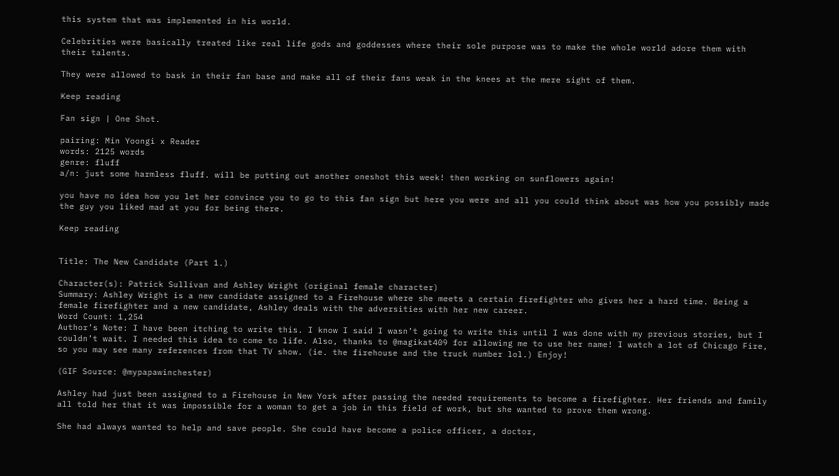this system that was implemented in his world.

Celebrities were basically treated like real life gods and goddesses where their sole purpose was to make the whole world adore them with their talents.

They were allowed to bask in their fan base and make all of their fans weak in the knees at the mere sight of them.

Keep reading

Fan sign | One Shot.

pairing: Min Yoongi x Reader
words: 2125 words
genre: fluff
a/n: just some harmless fluff. will be putting out another oneshot this week! then working on sunflowers again!

you have no idea how you let her convince you to go to this fan sign but here you were and all you could think about was how you possibly made the guy you liked mad at you for being there.

Keep reading


Title: The New Candidate (Part 1.)

Character(s): Patrick Sullivan and Ashley Wright (original female character)
Summary: Ashley Wright is a new candidate assigned to a Firehouse where she meets a certain firefighter who gives her a hard time. Being a female firefighter and a new candidate, Ashley deals with the adversities with her new career.
Word Count: 1,254
Author’s Note: I have been itching to write this. I know I said I wasn’t going to write this until I was done with my previous stories, but I couldn’t wait. I needed this idea to come to life. Also, thanks to @magikat409 for allowing me to use her name! I watch a lot of Chicago Fire, so you may see many references from that TV show. (ie. the firehouse and the truck number lol.) Enjoy!

(GIF Source: @mypapawinchester)

Ashley had just been assigned to a Firehouse in New York after passing the needed requirements to become a firefighter. Her friends and family all told her that it was impossible for a woman to get a job in this field of work, but she wanted to prove them wrong.

She had always wanted to help and save people. She could have become a police officer, a doctor,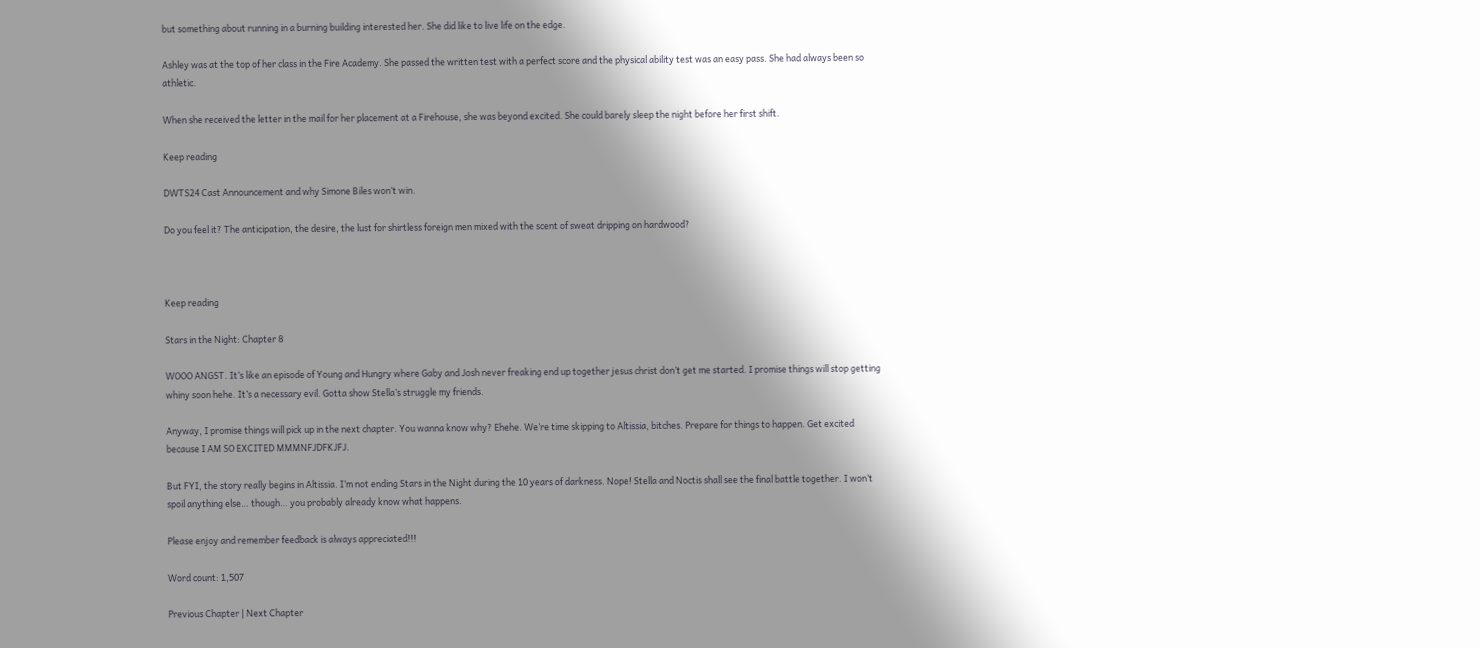but something about running in a burning building interested her. She did like to live life on the edge.

Ashley was at the top of her class in the Fire Academy. She passed the written test with a perfect score and the physical ability test was an easy pass. She had always been so athletic.

When she received the letter in the mail for her placement at a Firehouse, she was beyond excited. She could barely sleep the night before her first shift.

Keep reading

DWTS24 Cast Announcement and why Simone Biles won’t win.

Do you feel it? The anticipation, the desire, the lust for shirtless foreign men mixed with the scent of sweat dripping on hardwood?



Keep reading

Stars in the Night: Chapter 8

WOOO ANGST. It’s like an episode of Young and Hungry where Gaby and Josh never freaking end up together jesus christ don’t get me started. I promise things will stop getting whiny soon hehe. It’s a necessary evil. Gotta show Stella’s struggle my friends.

Anyway, I promise things will pick up in the next chapter. You wanna know why? Ehehe. We’re time skipping to Altissia, bitches. Prepare for things to happen. Get excited because I AM SO EXCITED MMMNFJDFKJFJ.

But FYI, the story really begins in Altissia. I’m not ending Stars in the Night during the 10 years of darkness. Nope! Stella and Noctis shall see the final battle together. I won’t spoil anything else… though… you probably already know what happens.

Please enjoy and remember feedback is always appreciated!!!

Word count: 1,507

Previous Chapter | Next Chapter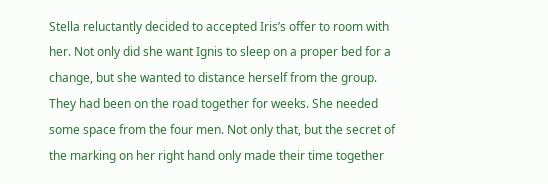Stella reluctantly decided to accepted Iris’s offer to room with her. Not only did she want Ignis to sleep on a proper bed for a change, but she wanted to distance herself from the group. They had been on the road together for weeks. She needed some space from the four men. Not only that, but the secret of the marking on her right hand only made their time together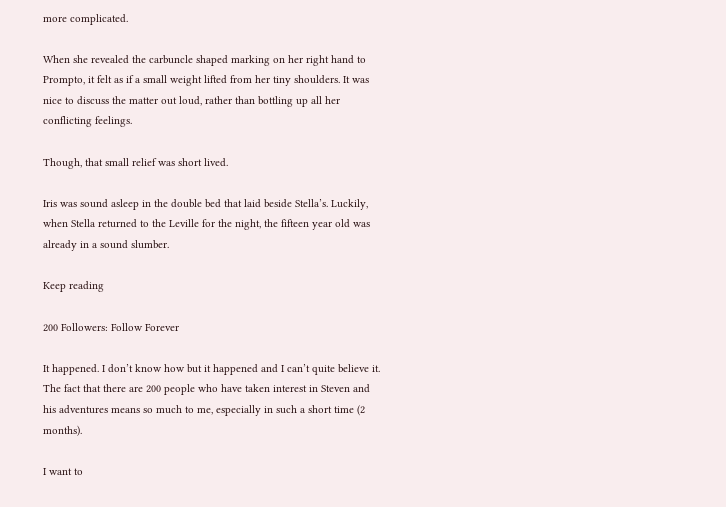more complicated.

When she revealed the carbuncle shaped marking on her right hand to Prompto, it felt as if a small weight lifted from her tiny shoulders. It was nice to discuss the matter out loud, rather than bottling up all her conflicting feelings.

Though, that small relief was short lived.

Iris was sound asleep in the double bed that laid beside Stella’s. Luckily, when Stella returned to the Leville for the night, the fifteen year old was already in a sound slumber.

Keep reading

200 Followers: Follow Forever

It happened. I don’t know how but it happened and I can’t quite believe it. The fact that there are 200 people who have taken interest in Steven and his adventures means so much to me, especially in such a short time (2 months).

I want to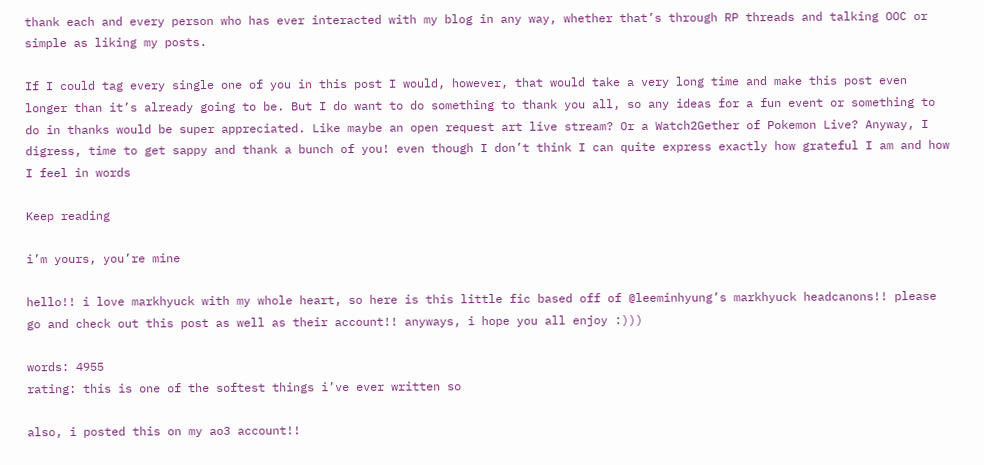thank each and every person who has ever interacted with my blog in any way, whether that’s through RP threads and talking OOC or simple as liking my posts.

If I could tag every single one of you in this post I would, however, that would take a very long time and make this post even longer than it’s already going to be. But I do want to do something to thank you all, so any ideas for a fun event or something to do in thanks would be super appreciated. Like maybe an open request art live stream? Or a Watch2Gether of Pokemon Live? Anyway, I digress, time to get sappy and thank a bunch of you! even though I don’t think I can quite express exactly how grateful I am and how I feel in words

Keep reading

i’m yours, you’re mine

hello!! i love markhyuck with my whole heart, so here is this little fic based off of @leeminhyung’s markhyuck headcanons!! please go and check out this post as well as their account!! anyways, i hope you all enjoy :)))

words: 4955
rating: this is one of the softest things i’ve ever written so

also, i posted this on my ao3 account!!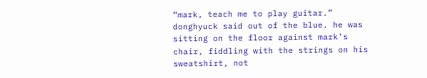“mark, teach me to play guitar.” donghyuck said out of the blue. he was sitting on the floor against mark’s chair, fiddling with the strings on his sweatshirt, not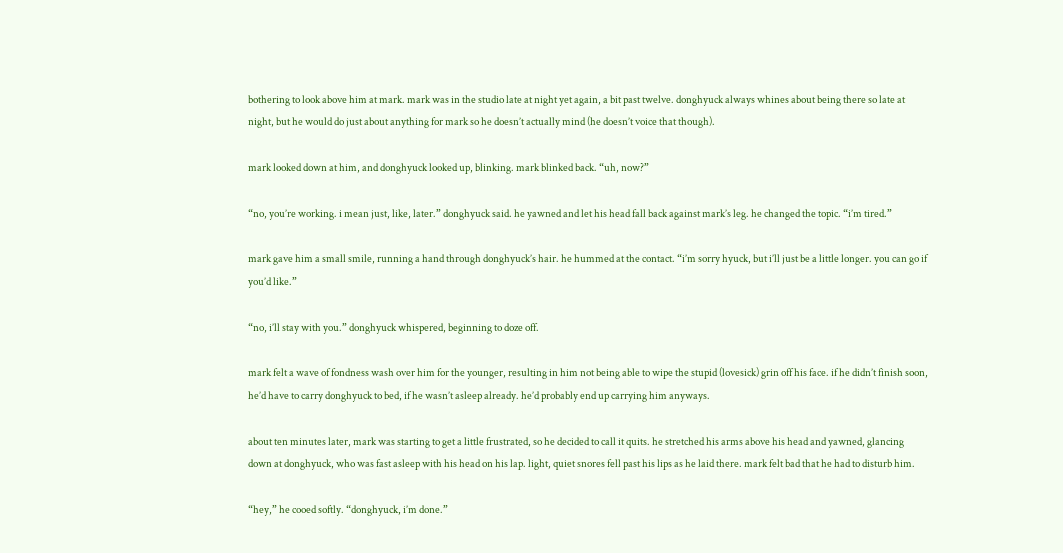bothering to look above him at mark. mark was in the studio late at night yet again, a bit past twelve. donghyuck always whines about being there so late at night, but he would do just about anything for mark so he doesn’t actually mind (he doesn’t voice that though).

mark looked down at him, and donghyuck looked up, blinking. mark blinked back. “uh, now?”

“no, you’re working. i mean just, like, later.” donghyuck said. he yawned and let his head fall back against mark’s leg. he changed the topic. “i’m tired.”

mark gave him a small smile, running a hand through donghyuck’s hair. he hummed at the contact. “i’m sorry hyuck, but i’ll just be a little longer. you can go if you’d like.”

“no, i’ll stay with you.” donghyuck whispered, beginning to doze off.

mark felt a wave of fondness wash over him for the younger, resulting in him not being able to wipe the stupid (lovesick) grin off his face. if he didn’t finish soon, he’d have to carry donghyuck to bed, if he wasn’t asleep already. he’d probably end up carrying him anyways.

about ten minutes later, mark was starting to get a little frustrated, so he decided to call it quits. he stretched his arms above his head and yawned, glancing down at donghyuck, who was fast asleep with his head on his lap. light, quiet snores fell past his lips as he laid there. mark felt bad that he had to disturb him.

“hey,” he cooed softly. “donghyuck, i’m done.”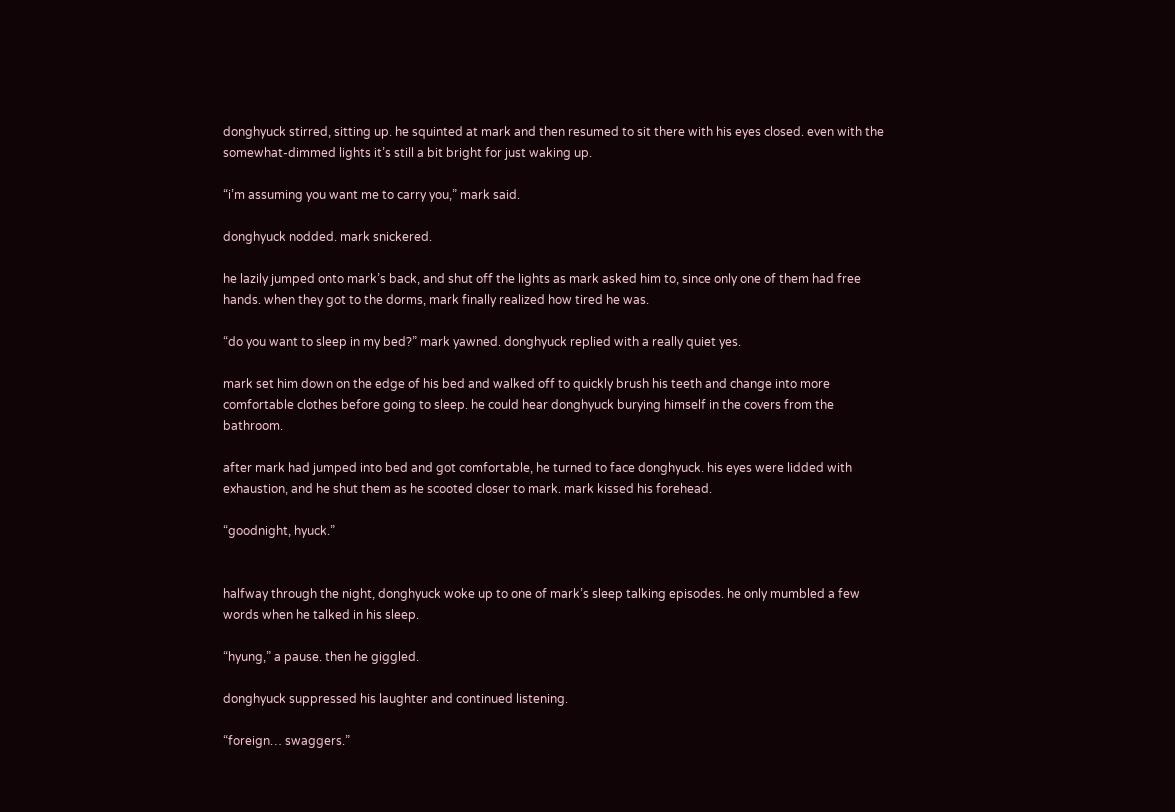donghyuck stirred, sitting up. he squinted at mark and then resumed to sit there with his eyes closed. even with the somewhat-dimmed lights it’s still a bit bright for just waking up.

“i’m assuming you want me to carry you,” mark said.

donghyuck nodded. mark snickered.

he lazily jumped onto mark’s back, and shut off the lights as mark asked him to, since only one of them had free hands. when they got to the dorms, mark finally realized how tired he was.

“do you want to sleep in my bed?” mark yawned. donghyuck replied with a really quiet yes.

mark set him down on the edge of his bed and walked off to quickly brush his teeth and change into more comfortable clothes before going to sleep. he could hear donghyuck burying himself in the covers from the bathroom.

after mark had jumped into bed and got comfortable, he turned to face donghyuck. his eyes were lidded with exhaustion, and he shut them as he scooted closer to mark. mark kissed his forehead.

“goodnight, hyuck.”


halfway through the night, donghyuck woke up to one of mark’s sleep talking episodes. he only mumbled a few words when he talked in his sleep.

“hyung,” a pause. then he giggled.

donghyuck suppressed his laughter and continued listening.

“foreign… swaggers.”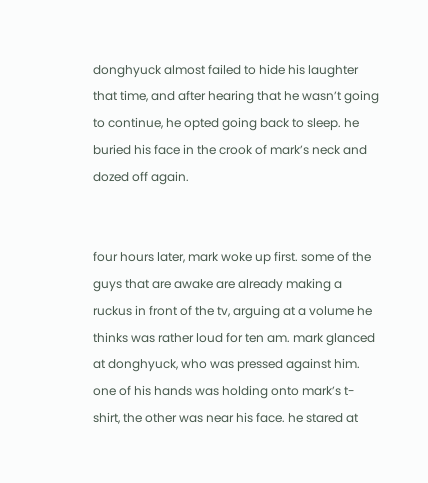donghyuck almost failed to hide his laughter that time, and after hearing that he wasn’t going to continue, he opted going back to sleep. he buried his face in the crook of mark’s neck and dozed off again.


four hours later, mark woke up first. some of the guys that are awake are already making a ruckus in front of the tv, arguing at a volume he thinks was rather loud for ten am. mark glanced at donghyuck, who was pressed against him. one of his hands was holding onto mark’s t-shirt, the other was near his face. he stared at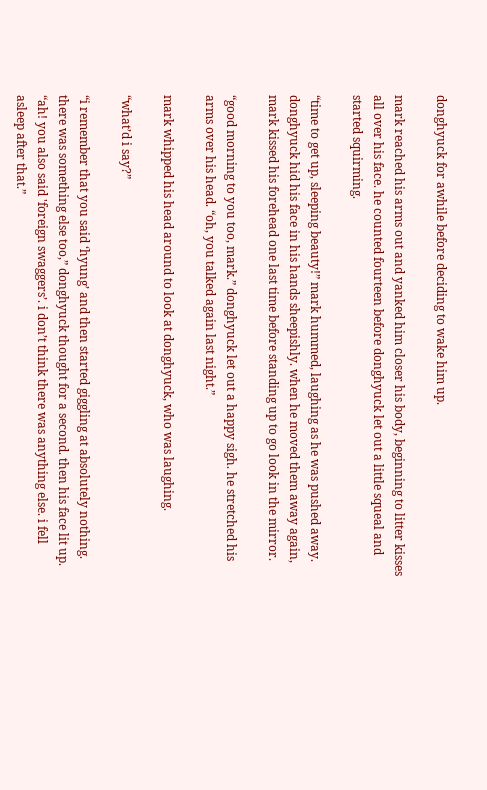donghyuck for awhile before deciding to wake him up.

mark reached his arms out and yanked him closer his body, beginning to litter kisses all over his face. he counted fourteen before donghyuck let out a little squeal and started squirming.

“time to get up, sleeping beauty!” mark hummed, laughing as he was pushed away. donghyuck hid his face in his hands sheepishly. when he moved them away again, mark kissed his forehead one last time before standing up to go look in the mirror.

“good morning to you too, mark.” donghyuck let out a happy sigh. he stretched his arms over his head. “oh, you talked again last night.”

mark whipped his head around to look at donghyuck, who was laughing.

“what’d i say?”

“i remember that you said ‘hyung’ and then started giggling at absolutely nothing. there was something else too,” donghyuck thought for a second. then his face lit up. “ah! you also said 'foreign swaggers’. i don’t think there was anything else. i fell asleep after that.”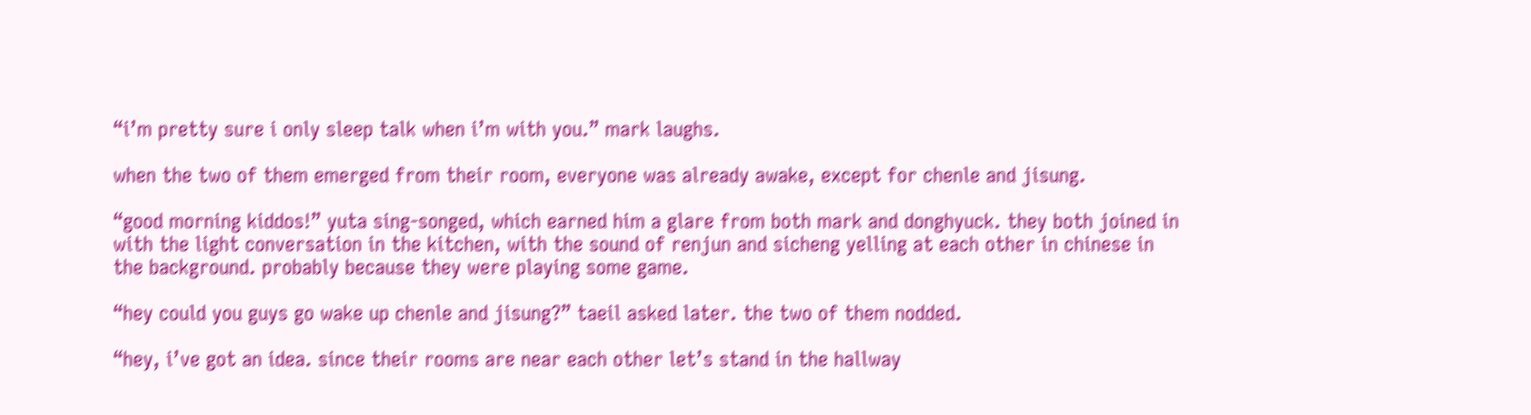“i’m pretty sure i only sleep talk when i’m with you.” mark laughs.

when the two of them emerged from their room, everyone was already awake, except for chenle and jisung.

“good morning kiddos!” yuta sing-songed, which earned him a glare from both mark and donghyuck. they both joined in with the light conversation in the kitchen, with the sound of renjun and sicheng yelling at each other in chinese in the background. probably because they were playing some game.

“hey could you guys go wake up chenle and jisung?” taeil asked later. the two of them nodded.

“hey, i’ve got an idea. since their rooms are near each other let’s stand in the hallway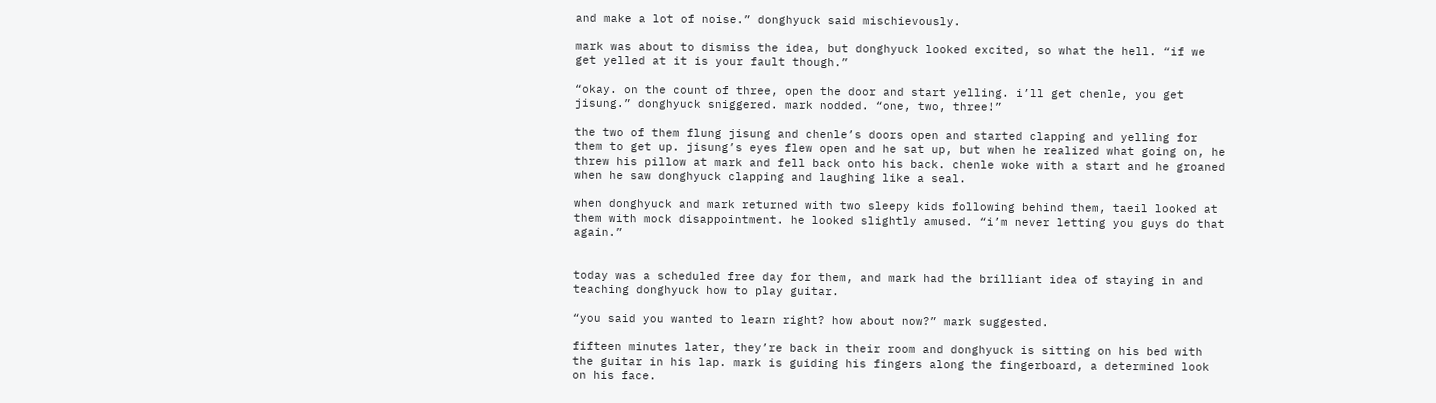and make a lot of noise.” donghyuck said mischievously.

mark was about to dismiss the idea, but donghyuck looked excited, so what the hell. “if we get yelled at it is your fault though.”

“okay. on the count of three, open the door and start yelling. i’ll get chenle, you get jisung.” donghyuck sniggered. mark nodded. “one, two, three!”

the two of them flung jisung and chenle’s doors open and started clapping and yelling for them to get up. jisung’s eyes flew open and he sat up, but when he realized what going on, he threw his pillow at mark and fell back onto his back. chenle woke with a start and he groaned when he saw donghyuck clapping and laughing like a seal.

when donghyuck and mark returned with two sleepy kids following behind them, taeil looked at them with mock disappointment. he looked slightly amused. “i’m never letting you guys do that again.”


today was a scheduled free day for them, and mark had the brilliant idea of staying in and teaching donghyuck how to play guitar.

“you said you wanted to learn right? how about now?” mark suggested.

fifteen minutes later, they’re back in their room and donghyuck is sitting on his bed with the guitar in his lap. mark is guiding his fingers along the fingerboard, a determined look on his face.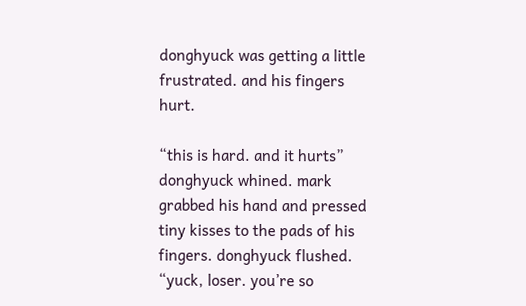donghyuck was getting a little frustrated. and his fingers hurt.

“this is hard. and it hurts” donghyuck whined. mark grabbed his hand and pressed tiny kisses to the pads of his fingers. donghyuck flushed. “yuck, loser. you’re so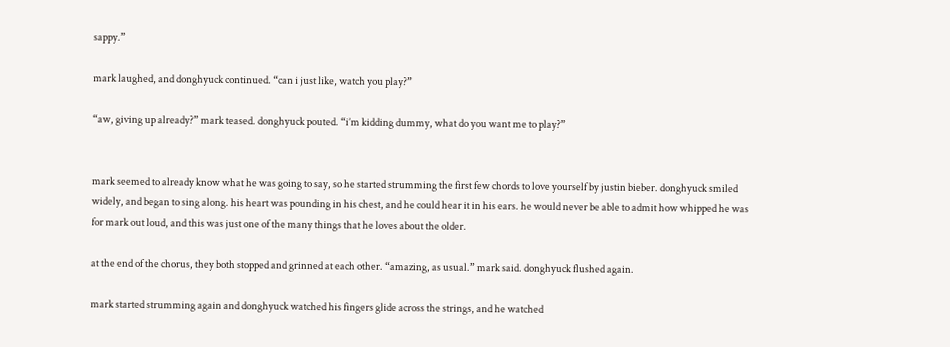sappy.”

mark laughed, and donghyuck continued. “can i just like, watch you play?”

“aw, giving up already?” mark teased. donghyuck pouted. “i’m kidding dummy, what do you want me to play?”


mark seemed to already know what he was going to say, so he started strumming the first few chords to love yourself by justin bieber. donghyuck smiled widely, and began to sing along. his heart was pounding in his chest, and he could hear it in his ears. he would never be able to admit how whipped he was for mark out loud, and this was just one of the many things that he loves about the older.

at the end of the chorus, they both stopped and grinned at each other. “amazing, as usual.” mark said. donghyuck flushed again.

mark started strumming again and donghyuck watched his fingers glide across the strings, and he watched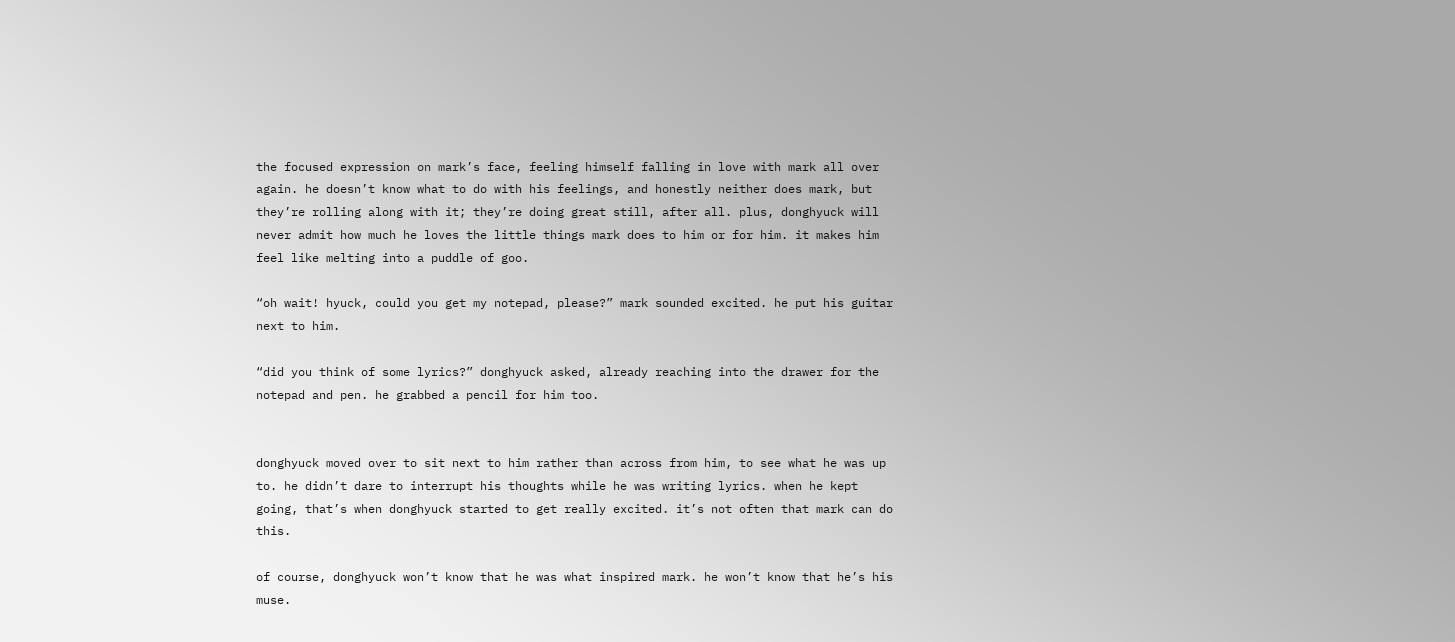the focused expression on mark’s face, feeling himself falling in love with mark all over again. he doesn’t know what to do with his feelings, and honestly neither does mark, but they’re rolling along with it; they’re doing great still, after all. plus, donghyuck will never admit how much he loves the little things mark does to him or for him. it makes him feel like melting into a puddle of goo.

“oh wait! hyuck, could you get my notepad, please?” mark sounded excited. he put his guitar next to him.

“did you think of some lyrics?” donghyuck asked, already reaching into the drawer for the notepad and pen. he grabbed a pencil for him too.


donghyuck moved over to sit next to him rather than across from him, to see what he was up to. he didn’t dare to interrupt his thoughts while he was writing lyrics. when he kept going, that’s when donghyuck started to get really excited. it’s not often that mark can do this.

of course, donghyuck won’t know that he was what inspired mark. he won’t know that he’s his muse.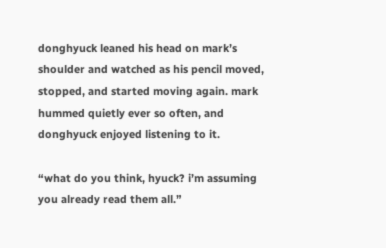donghyuck leaned his head on mark’s shoulder and watched as his pencil moved, stopped, and started moving again. mark hummed quietly ever so often, and donghyuck enjoyed listening to it.

“what do you think, hyuck? i’m assuming you already read them all.”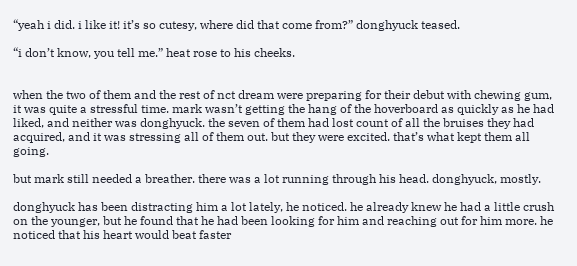“yeah i did. i like it! it’s so cutesy, where did that come from?” donghyuck teased.

“i don’t know, you tell me.” heat rose to his cheeks.


when the two of them and the rest of nct dream were preparing for their debut with chewing gum, it was quite a stressful time. mark wasn’t getting the hang of the hoverboard as quickly as he had liked, and neither was donghyuck. the seven of them had lost count of all the bruises they had acquired, and it was stressing all of them out. but they were excited. that’s what kept them all going.

but mark still needed a breather. there was a lot running through his head. donghyuck, mostly.

donghyuck has been distracting him a lot lately, he noticed. he already knew he had a little crush on the younger, but he found that he had been looking for him and reaching out for him more. he noticed that his heart would beat faster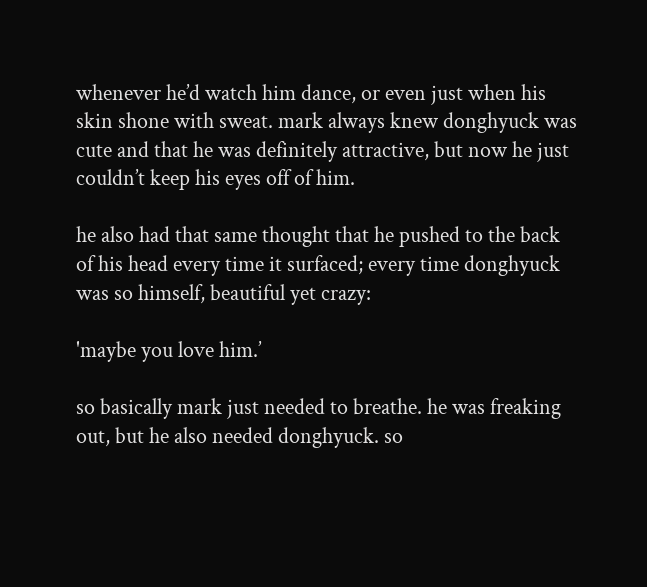whenever he’d watch him dance, or even just when his skin shone with sweat. mark always knew donghyuck was cute and that he was definitely attractive, but now he just couldn’t keep his eyes off of him.

he also had that same thought that he pushed to the back of his head every time it surfaced; every time donghyuck was so himself, beautiful yet crazy:

'maybe you love him.’

so basically mark just needed to breathe. he was freaking out, but he also needed donghyuck. so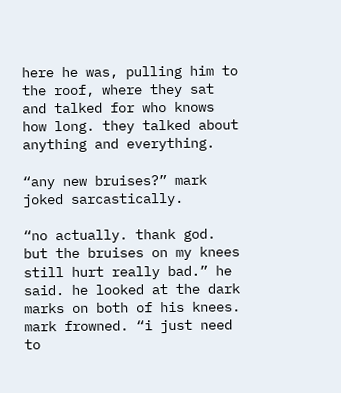here he was, pulling him to the roof, where they sat and talked for who knows how long. they talked about anything and everything.

“any new bruises?” mark joked sarcastically.

“no actually. thank god. but the bruises on my knees still hurt really bad.” he said. he looked at the dark marks on both of his knees. mark frowned. “i just need to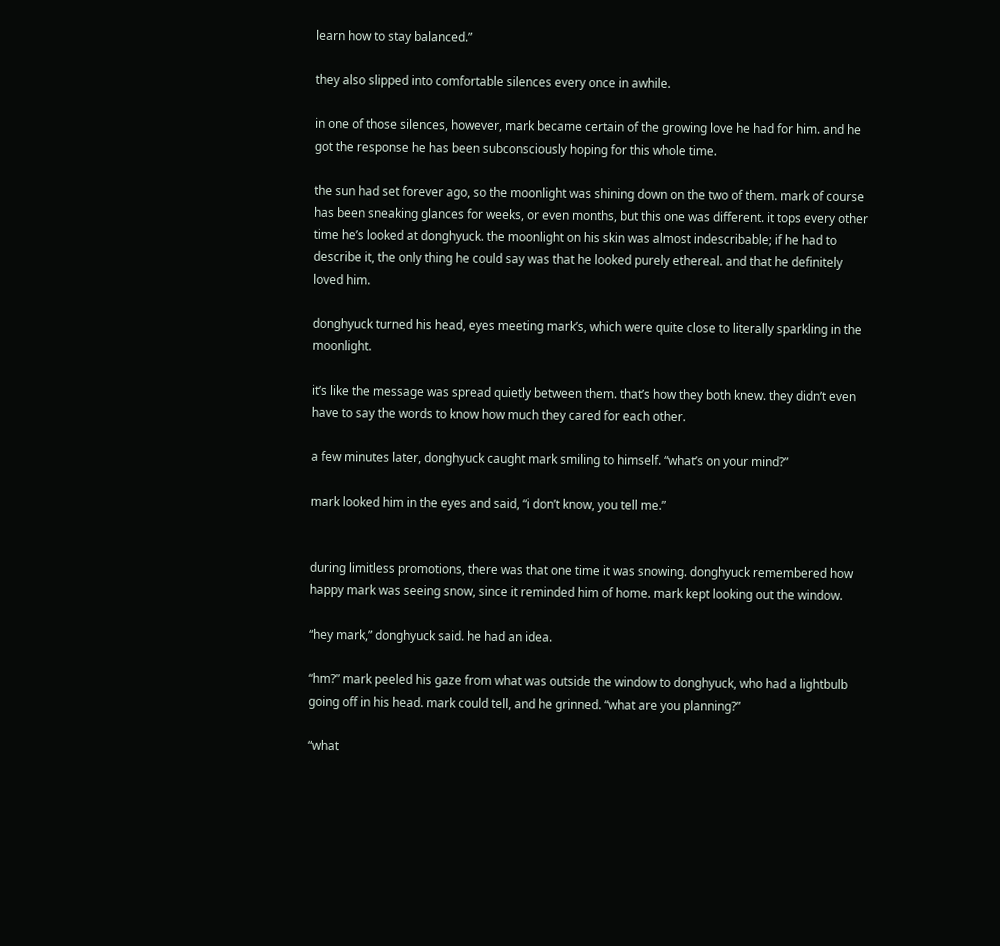learn how to stay balanced.”

they also slipped into comfortable silences every once in awhile.

in one of those silences, however, mark became certain of the growing love he had for him. and he got the response he has been subconsciously hoping for this whole time.

the sun had set forever ago, so the moonlight was shining down on the two of them. mark of course has been sneaking glances for weeks, or even months, but this one was different. it tops every other time he’s looked at donghyuck. the moonlight on his skin was almost indescribable; if he had to describe it, the only thing he could say was that he looked purely ethereal. and that he definitely loved him.

donghyuck turned his head, eyes meeting mark’s, which were quite close to literally sparkling in the moonlight.

it’s like the message was spread quietly between them. that’s how they both knew. they didn’t even have to say the words to know how much they cared for each other.

a few minutes later, donghyuck caught mark smiling to himself. “what’s on your mind?”

mark looked him in the eyes and said, “i don’t know, you tell me.”


during limitless promotions, there was that one time it was snowing. donghyuck remembered how happy mark was seeing snow, since it reminded him of home. mark kept looking out the window.

“hey mark,” donghyuck said. he had an idea.

“hm?” mark peeled his gaze from what was outside the window to donghyuck, who had a lightbulb going off in his head. mark could tell, and he grinned. “what are you planning?”

“what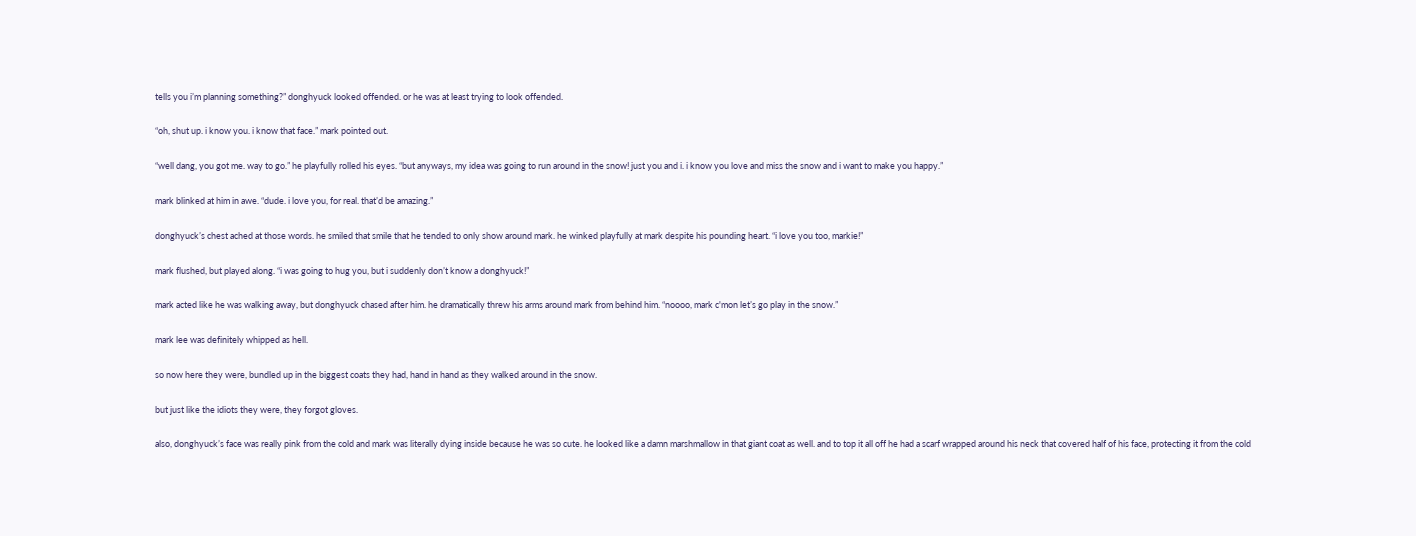tells you i’m planning something?” donghyuck looked offended. or he was at least trying to look offended.

“oh, shut up. i know you. i know that face.” mark pointed out.

“well dang, you got me. way to go.” he playfully rolled his eyes. “but anyways, my idea was going to run around in the snow! just you and i. i know you love and miss the snow and i want to make you happy.”

mark blinked at him in awe. “dude. i love you, for real. that’d be amazing.”

donghyuck’s chest ached at those words. he smiled that smile that he tended to only show around mark. he winked playfully at mark despite his pounding heart. “i love you too, markie!”

mark flushed, but played along. “i was going to hug you, but i suddenly don’t know a donghyuck!”

mark acted like he was walking away, but donghyuck chased after him. he dramatically threw his arms around mark from behind him. “noooo, mark c'mon let’s go play in the snow.”

mark lee was definitely whipped as hell.

so now here they were, bundled up in the biggest coats they had, hand in hand as they walked around in the snow.

but just like the idiots they were, they forgot gloves.

also, donghyuck’s face was really pink from the cold and mark was literally dying inside because he was so cute. he looked like a damn marshmallow in that giant coat as well. and to top it all off he had a scarf wrapped around his neck that covered half of his face, protecting it from the cold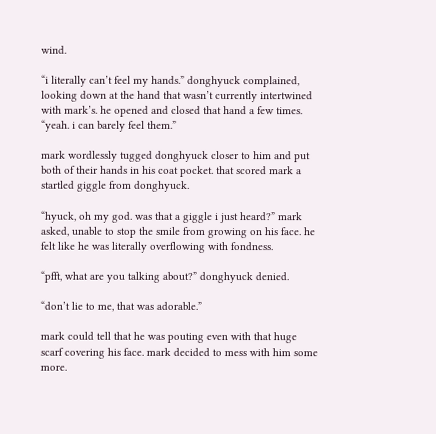wind.

“i literally can’t feel my hands.” donghyuck complained, looking down at the hand that wasn’t currently intertwined with mark’s. he opened and closed that hand a few times. “yeah. i can barely feel them.”

mark wordlessly tugged donghyuck closer to him and put both of their hands in his coat pocket. that scored mark a startled giggle from donghyuck.

“hyuck, oh my god. was that a giggle i just heard?” mark asked, unable to stop the smile from growing on his face. he felt like he was literally overflowing with fondness.

“pfft, what are you talking about?” donghyuck denied.

“don’t lie to me, that was adorable.”

mark could tell that he was pouting even with that huge scarf covering his face. mark decided to mess with him some more.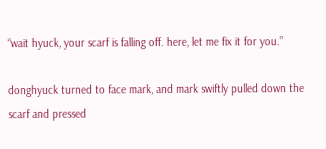“wait hyuck, your scarf is falling off. here, let me fix it for you.”

donghyuck turned to face mark, and mark swiftly pulled down the scarf and pressed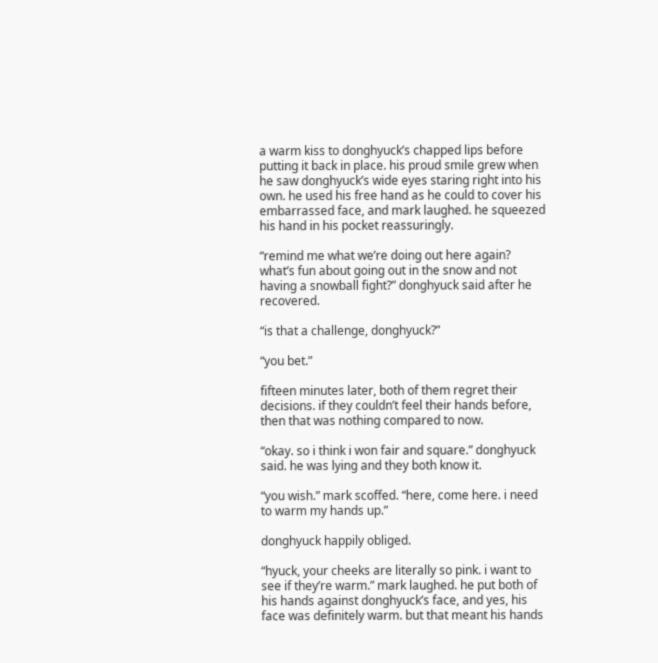a warm kiss to donghyuck’s chapped lips before putting it back in place. his proud smile grew when he saw donghyuck’s wide eyes staring right into his own. he used his free hand as he could to cover his embarrassed face, and mark laughed. he squeezed his hand in his pocket reassuringly.

“remind me what we’re doing out here again? what’s fun about going out in the snow and not having a snowball fight?” donghyuck said after he recovered.

“is that a challenge, donghyuck?”

“you bet.”

fifteen minutes later, both of them regret their decisions. if they couldn’t feel their hands before, then that was nothing compared to now.

“okay. so i think i won fair and square.” donghyuck said. he was lying and they both know it.

“you wish.” mark scoffed. “here, come here. i need to warm my hands up.”

donghyuck happily obliged.

“hyuck, your cheeks are literally so pink. i want to see if they’re warm.” mark laughed. he put both of his hands against donghyuck’s face, and yes, his face was definitely warm. but that meant his hands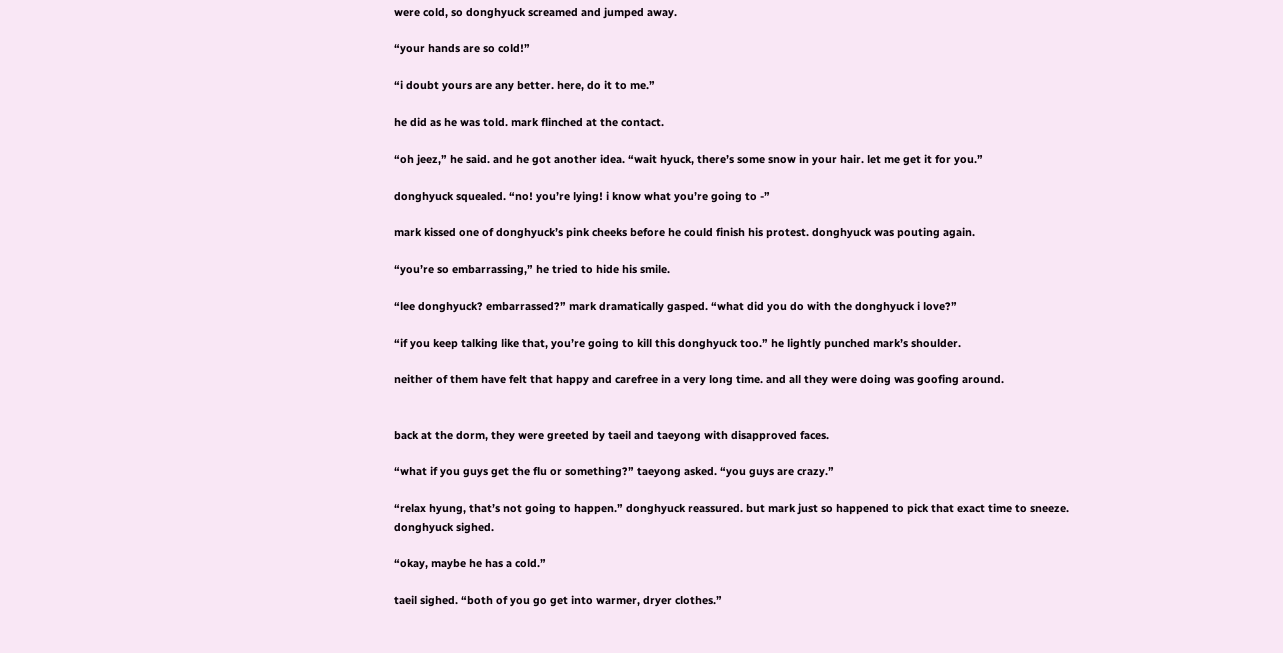were cold, so donghyuck screamed and jumped away.

“your hands are so cold!”

“i doubt yours are any better. here, do it to me.”

he did as he was told. mark flinched at the contact.

“oh jeez,” he said. and he got another idea. “wait hyuck, there’s some snow in your hair. let me get it for you.”

donghyuck squealed. “no! you’re lying! i know what you’re going to -”

mark kissed one of donghyuck’s pink cheeks before he could finish his protest. donghyuck was pouting again.

“you’re so embarrassing,” he tried to hide his smile.

“lee donghyuck? embarrassed?” mark dramatically gasped. “what did you do with the donghyuck i love?”

“if you keep talking like that, you’re going to kill this donghyuck too.” he lightly punched mark’s shoulder.

neither of them have felt that happy and carefree in a very long time. and all they were doing was goofing around.


back at the dorm, they were greeted by taeil and taeyong with disapproved faces.

“what if you guys get the flu or something?” taeyong asked. “you guys are crazy.”

“relax hyung, that’s not going to happen.” donghyuck reassured. but mark just so happened to pick that exact time to sneeze. donghyuck sighed.

“okay, maybe he has a cold.”

taeil sighed. “both of you go get into warmer, dryer clothes.”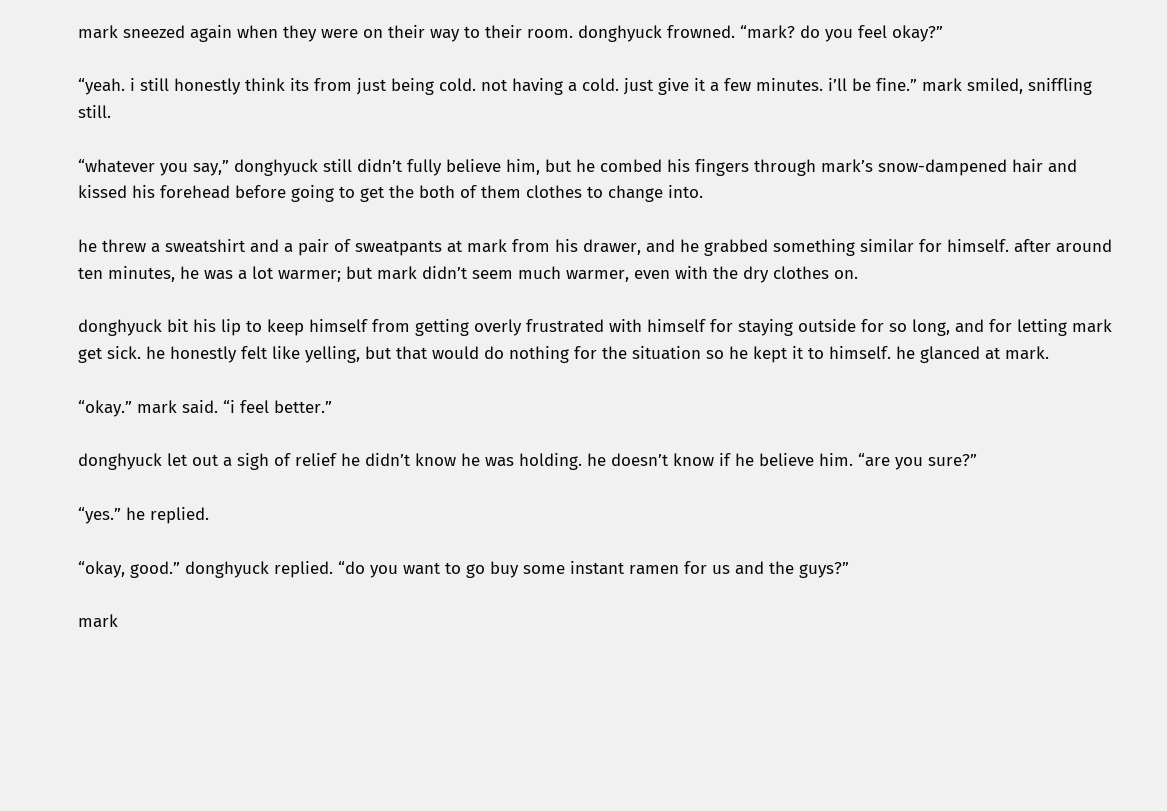mark sneezed again when they were on their way to their room. donghyuck frowned. “mark? do you feel okay?”

“yeah. i still honestly think its from just being cold. not having a cold. just give it a few minutes. i’ll be fine.” mark smiled, sniffling still.

“whatever you say,” donghyuck still didn’t fully believe him, but he combed his fingers through mark’s snow-dampened hair and kissed his forehead before going to get the both of them clothes to change into.

he threw a sweatshirt and a pair of sweatpants at mark from his drawer, and he grabbed something similar for himself. after around ten minutes, he was a lot warmer; but mark didn’t seem much warmer, even with the dry clothes on.

donghyuck bit his lip to keep himself from getting overly frustrated with himself for staying outside for so long, and for letting mark get sick. he honestly felt like yelling, but that would do nothing for the situation so he kept it to himself. he glanced at mark.

“okay.” mark said. “i feel better.”

donghyuck let out a sigh of relief he didn’t know he was holding. he doesn’t know if he believe him. “are you sure?”

“yes.” he replied.

“okay, good.” donghyuck replied. “do you want to go buy some instant ramen for us and the guys?”

mark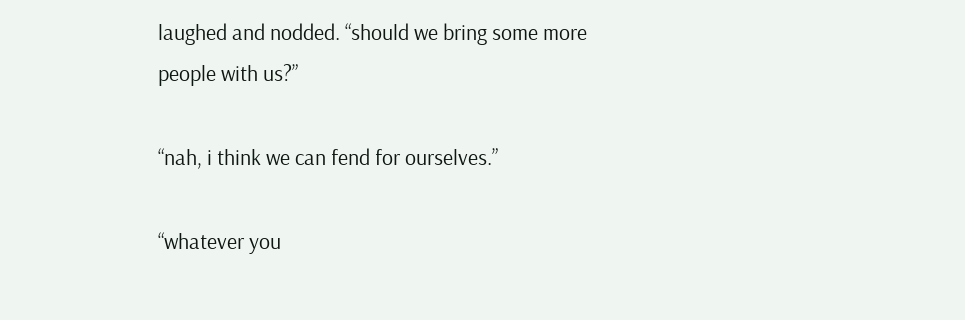laughed and nodded. “should we bring some more people with us?”

“nah, i think we can fend for ourselves.”

“whatever you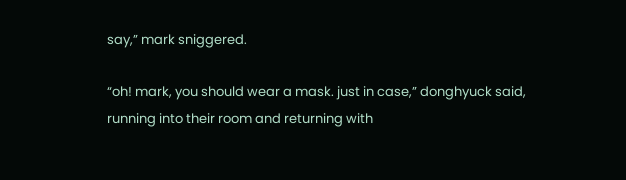say,” mark sniggered.

“oh! mark, you should wear a mask. just in case,” donghyuck said, running into their room and returning with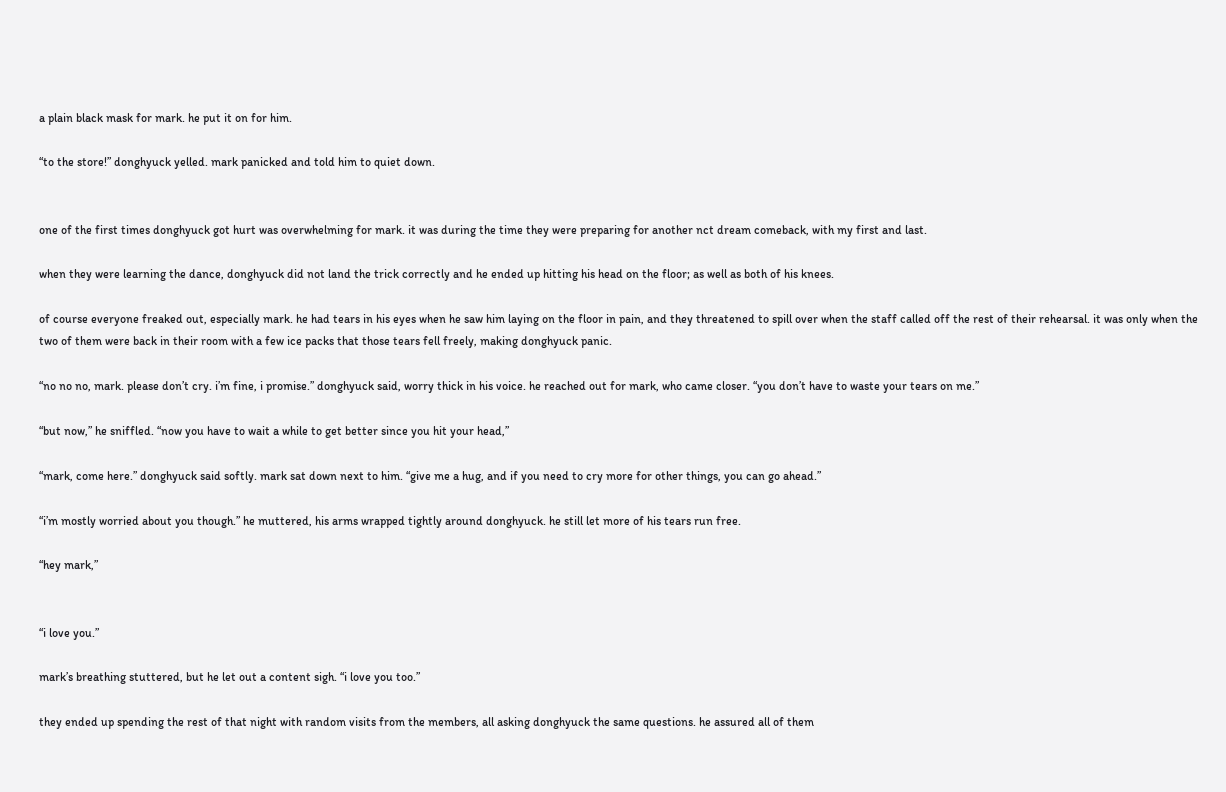a plain black mask for mark. he put it on for him.

“to the store!” donghyuck yelled. mark panicked and told him to quiet down.


one of the first times donghyuck got hurt was overwhelming for mark. it was during the time they were preparing for another nct dream comeback, with my first and last.

when they were learning the dance, donghyuck did not land the trick correctly and he ended up hitting his head on the floor; as well as both of his knees.

of course everyone freaked out, especially mark. he had tears in his eyes when he saw him laying on the floor in pain, and they threatened to spill over when the staff called off the rest of their rehearsal. it was only when the two of them were back in their room with a few ice packs that those tears fell freely, making donghyuck panic.

“no no no, mark. please don’t cry. i’m fine, i promise.” donghyuck said, worry thick in his voice. he reached out for mark, who came closer. “you don’t have to waste your tears on me.”

“but now,” he sniffled. “now you have to wait a while to get better since you hit your head,”

“mark, come here.” donghyuck said softly. mark sat down next to him. “give me a hug, and if you need to cry more for other things, you can go ahead.”

“i’m mostly worried about you though.” he muttered, his arms wrapped tightly around donghyuck. he still let more of his tears run free.

“hey mark,”


“i love you.”

mark’s breathing stuttered, but he let out a content sigh. “i love you too.”

they ended up spending the rest of that night with random visits from the members, all asking donghyuck the same questions. he assured all of them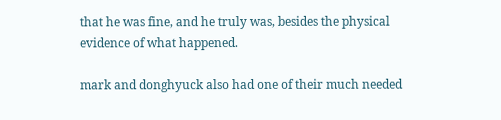that he was fine, and he truly was, besides the physical evidence of what happened.

mark and donghyuck also had one of their much needed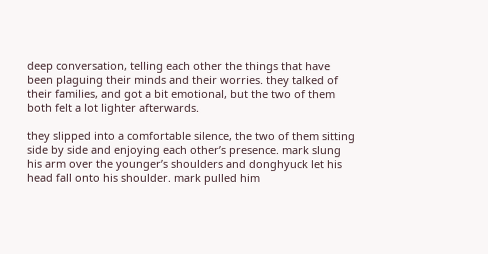deep conversation, telling each other the things that have been plaguing their minds and their worries. they talked of their families, and got a bit emotional, but the two of them both felt a lot lighter afterwards.

they slipped into a comfortable silence, the two of them sitting side by side and enjoying each other’s presence. mark slung his arm over the younger’s shoulders and donghyuck let his head fall onto his shoulder. mark pulled him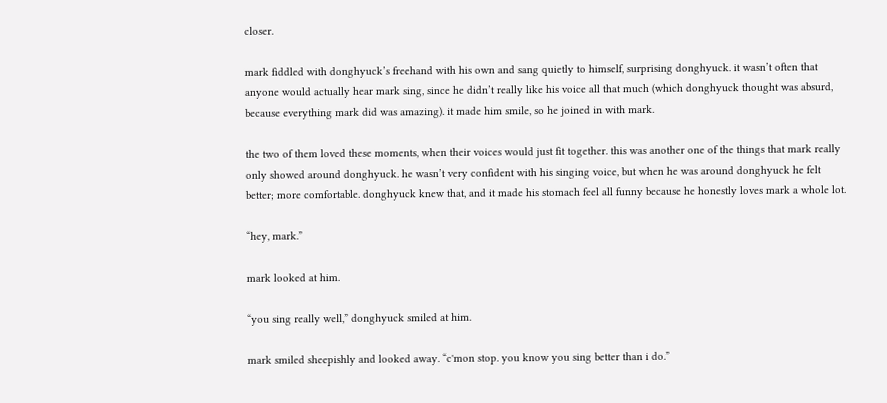closer.

mark fiddled with donghyuck’s freehand with his own and sang quietly to himself, surprising donghyuck. it wasn’t often that anyone would actually hear mark sing, since he didn’t really like his voice all that much (which donghyuck thought was absurd, because everything mark did was amazing). it made him smile, so he joined in with mark.

the two of them loved these moments, when their voices would just fit together. this was another one of the things that mark really only showed around donghyuck. he wasn’t very confident with his singing voice, but when he was around donghyuck he felt better; more comfortable. donghyuck knew that, and it made his stomach feel all funny because he honestly loves mark a whole lot.

“hey, mark.”

mark looked at him.

“you sing really well,” donghyuck smiled at him.

mark smiled sheepishly and looked away. “c'mon stop. you know you sing better than i do.”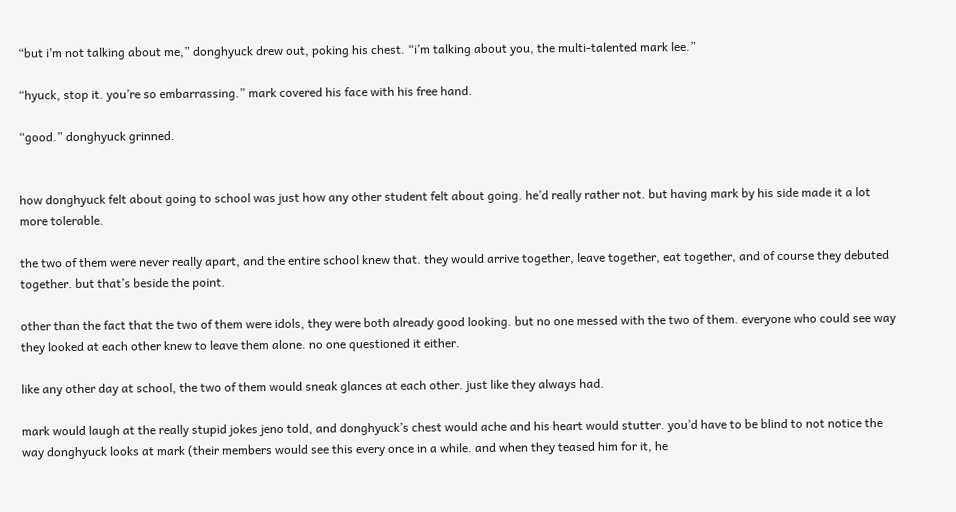“but i’m not talking about me,” donghyuck drew out, poking his chest. “i’m talking about you, the multi-talented mark lee.”

“hyuck, stop it. you’re so embarrassing.” mark covered his face with his free hand.

“good.” donghyuck grinned.


how donghyuck felt about going to school was just how any other student felt about going. he’d really rather not. but having mark by his side made it a lot more tolerable.

the two of them were never really apart, and the entire school knew that. they would arrive together, leave together, eat together, and of course they debuted together. but that’s beside the point.

other than the fact that the two of them were idols, they were both already good looking. but no one messed with the two of them. everyone who could see way they looked at each other knew to leave them alone. no one questioned it either.

like any other day at school, the two of them would sneak glances at each other. just like they always had.

mark would laugh at the really stupid jokes jeno told, and donghyuck’s chest would ache and his heart would stutter. you’d have to be blind to not notice the way donghyuck looks at mark (their members would see this every once in a while. and when they teased him for it, he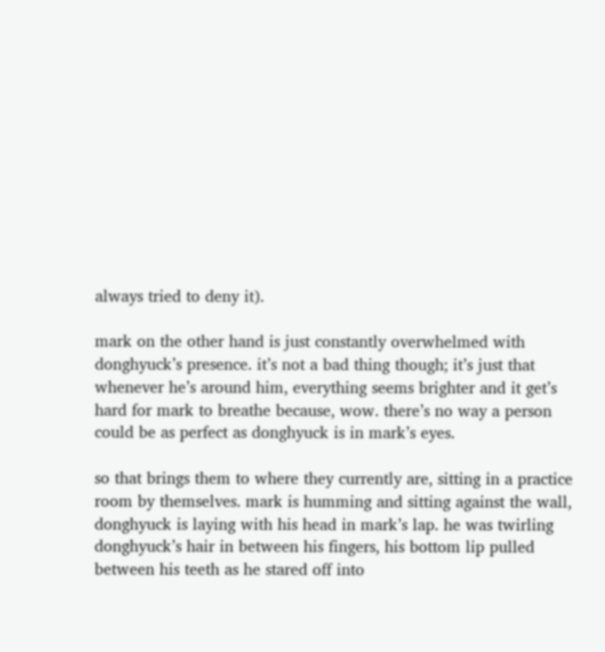always tried to deny it).

mark on the other hand is just constantly overwhelmed with donghyuck’s presence. it’s not a bad thing though; it’s just that whenever he’s around him, everything seems brighter and it get’s hard for mark to breathe because, wow. there’s no way a person could be as perfect as donghyuck is in mark’s eyes.

so that brings them to where they currently are, sitting in a practice room by themselves. mark is humming and sitting against the wall, donghyuck is laying with his head in mark’s lap. he was twirling donghyuck’s hair in between his fingers, his bottom lip pulled between his teeth as he stared off into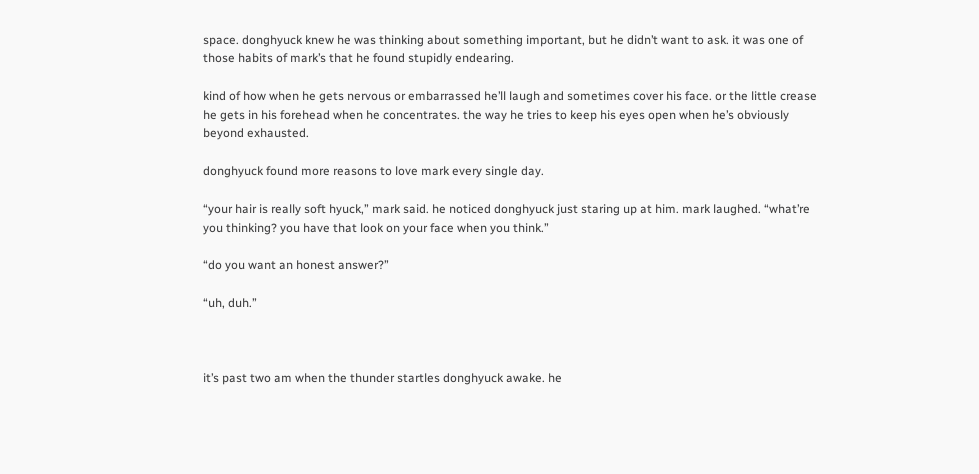space. donghyuck knew he was thinking about something important, but he didn’t want to ask. it was one of those habits of mark’s that he found stupidly endearing.

kind of how when he gets nervous or embarrassed he’ll laugh and sometimes cover his face. or the little crease he gets in his forehead when he concentrates. the way he tries to keep his eyes open when he’s obviously beyond exhausted.

donghyuck found more reasons to love mark every single day.

“your hair is really soft hyuck,” mark said. he noticed donghyuck just staring up at him. mark laughed. “what’re you thinking? you have that look on your face when you think.”

“do you want an honest answer?”

“uh, duh.”



it’s past two am when the thunder startles donghyuck awake. he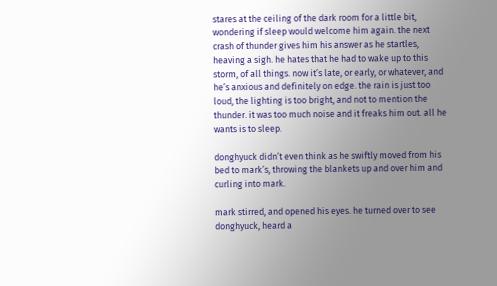stares at the ceiling of the dark room for a little bit, wondering if sleep would welcome him again. the next crash of thunder gives him his answer as he startles, heaving a sigh. he hates that he had to wake up to this storm, of all things. now it’s late, or early, or whatever, and he’s anxious and definitely on edge. the rain is just too loud, the lighting is too bright, and not to mention the thunder. it was too much noise and it freaks him out. all he wants is to sleep.

donghyuck didn’t even think as he swiftly moved from his bed to mark’s, throwing the blankets up and over him and curling into mark.

mark stirred, and opened his eyes. he turned over to see donghyuck, heard a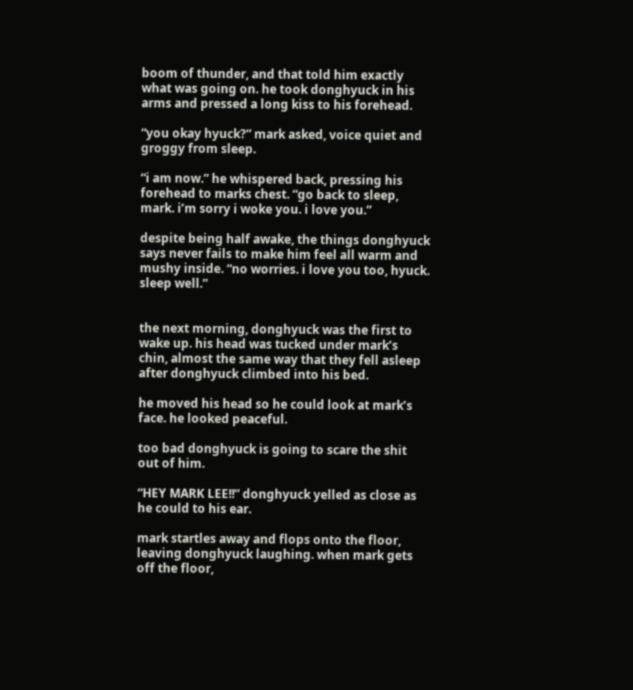boom of thunder, and that told him exactly what was going on. he took donghyuck in his arms and pressed a long kiss to his forehead.

“you okay hyuck?” mark asked, voice quiet and groggy from sleep.

“i am now.” he whispered back, pressing his forehead to marks chest. “go back to sleep, mark. i’m sorry i woke you. i love you.”

despite being half awake, the things donghyuck says never fails to make him feel all warm and mushy inside. “no worries. i love you too, hyuck. sleep well.”


the next morning, donghyuck was the first to wake up. his head was tucked under mark’s chin, almost the same way that they fell asleep after donghyuck climbed into his bed.

he moved his head so he could look at mark’s face. he looked peaceful.

too bad donghyuck is going to scare the shit out of him.

“HEY MARK LEE!!” donghyuck yelled as close as he could to his ear.

mark startles away and flops onto the floor, leaving donghyuck laughing. when mark gets off the floor,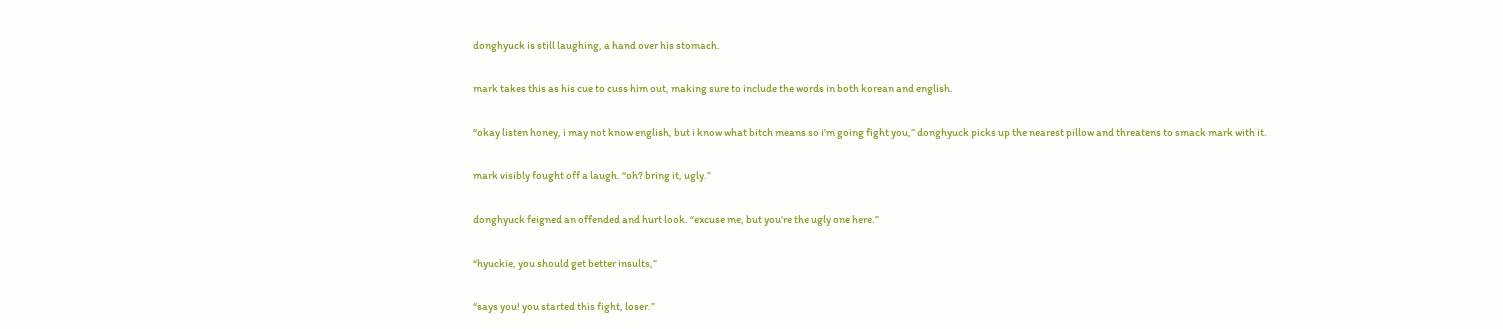donghyuck is still laughing, a hand over his stomach.

mark takes this as his cue to cuss him out, making sure to include the words in both korean and english.

“okay listen honey, i may not know english, but i know what bitch means so i’m going fight you,” donghyuck picks up the nearest pillow and threatens to smack mark with it.

mark visibly fought off a laugh. “oh? bring it, ugly.”

donghyuck feigned an offended and hurt look. “excuse me, but you’re the ugly one here.”

“hyuckie, you should get better insults,”

“says you! you started this fight, loser.”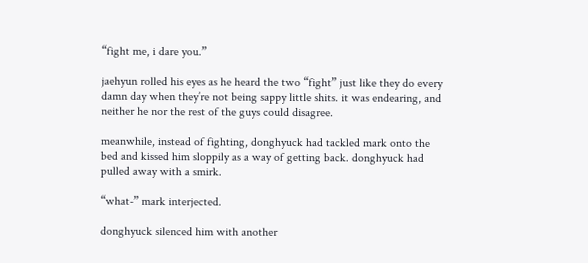“fight me, i dare you.”

jaehyun rolled his eyes as he heard the two “fight” just like they do every damn day when they’re not being sappy little shits. it was endearing, and neither he nor the rest of the guys could disagree.

meanwhile, instead of fighting, donghyuck had tackled mark onto the bed and kissed him sloppily as a way of getting back. donghyuck had pulled away with a smirk.

“what-” mark interjected.

donghyuck silenced him with another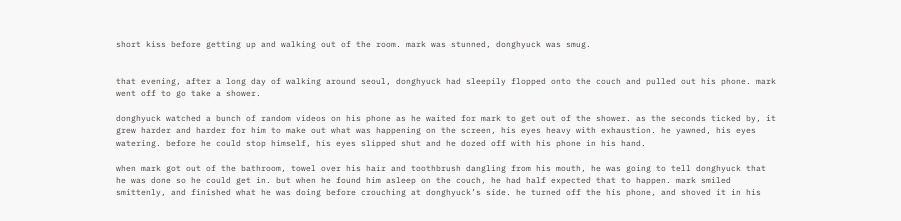short kiss before getting up and walking out of the room. mark was stunned, donghyuck was smug.


that evening, after a long day of walking around seoul, donghyuck had sleepily flopped onto the couch and pulled out his phone. mark went off to go take a shower.

donghyuck watched a bunch of random videos on his phone as he waited for mark to get out of the shower. as the seconds ticked by, it grew harder and harder for him to make out what was happening on the screen, his eyes heavy with exhaustion. he yawned, his eyes watering. before he could stop himself, his eyes slipped shut and he dozed off with his phone in his hand.

when mark got out of the bathroom, towel over his hair and toothbrush dangling from his mouth, he was going to tell donghyuck that he was done so he could get in. but when he found him asleep on the couch, he had half expected that to happen. mark smiled smittenly, and finished what he was doing before crouching at donghyuck’s side. he turned off the his phone, and shoved it in his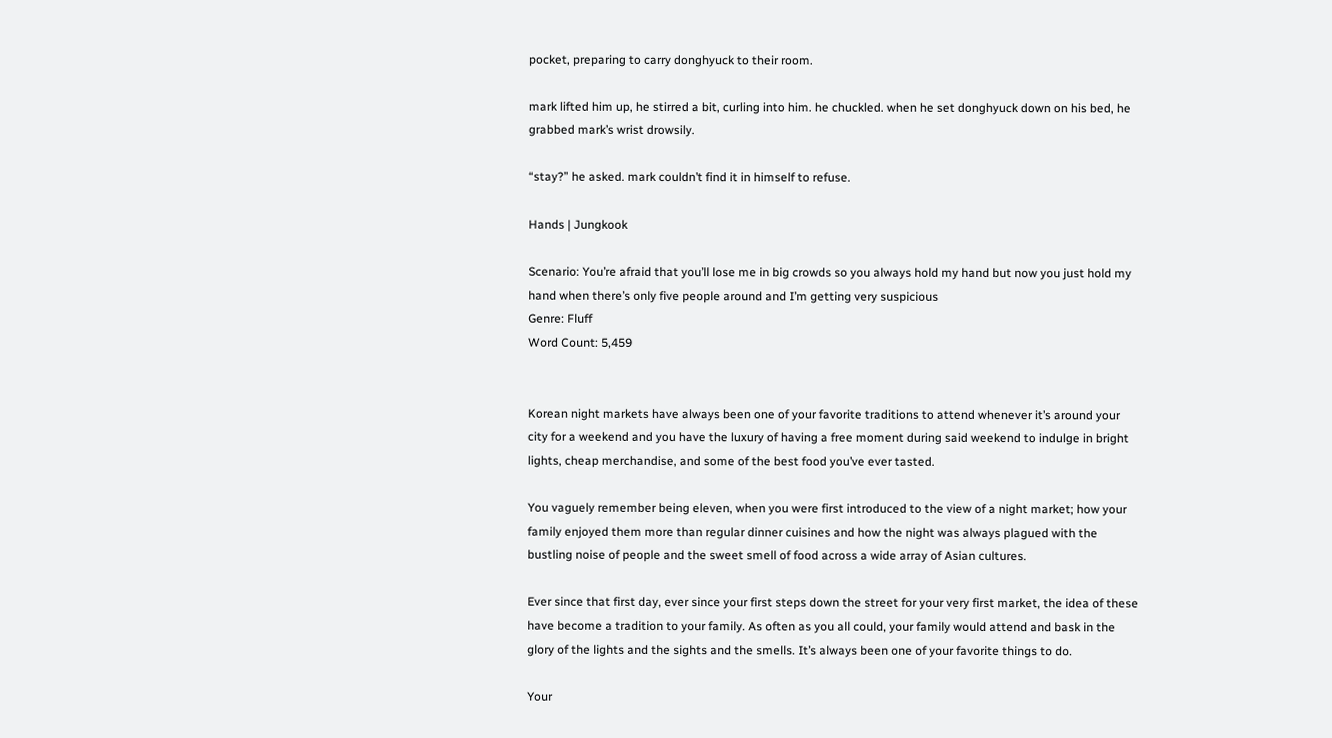pocket, preparing to carry donghyuck to their room.

mark lifted him up, he stirred a bit, curling into him. he chuckled. when he set donghyuck down on his bed, he grabbed mark’s wrist drowsily.

“stay?” he asked. mark couldn’t find it in himself to refuse.

Hands | Jungkook

Scenario: You’re afraid that you’ll lose me in big crowds so you always hold my hand but now you just hold my hand when there’s only five people around and I’m getting very suspicious
Genre: Fluff
Word Count: 5,459


Korean night markets have always been one of your favorite traditions to attend whenever it’s around your city for a weekend and you have the luxury of having a free moment during said weekend to indulge in bright lights, cheap merchandise, and some of the best food you’ve ever tasted.

You vaguely remember being eleven, when you were first introduced to the view of a night market; how your family enjoyed them more than regular dinner cuisines and how the night was always plagued with the bustling noise of people and the sweet smell of food across a wide array of Asian cultures.

Ever since that first day, ever since your first steps down the street for your very first market, the idea of these have become a tradition to your family. As often as you all could, your family would attend and bask in the glory of the lights and the sights and the smells. It’s always been one of your favorite things to do.

Your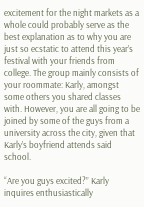excitement for the night markets as a whole could probably serve as the best explanation as to why you are just so ecstatic to attend this year’s festival with your friends from college. The group mainly consists of your roommate: Karly, amongst some others you shared classes with. However, you are all going to be joined by some of the guys from a university across the city, given that Karly’s boyfriend attends said school.

“Are you guys excited?” Karly inquires enthusiastically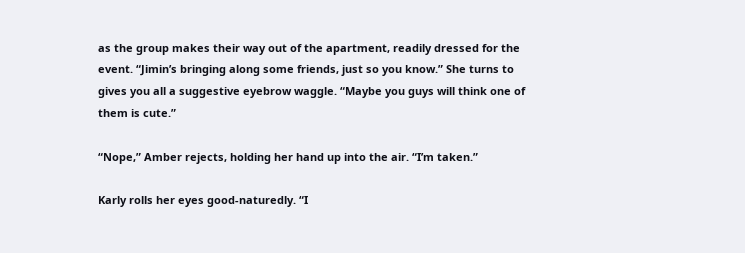as the group makes their way out of the apartment, readily dressed for the event. “Jimin’s bringing along some friends, just so you know.” She turns to gives you all a suggestive eyebrow waggle. “Maybe you guys will think one of them is cute.”

“Nope,” Amber rejects, holding her hand up into the air. “I’m taken.”

Karly rolls her eyes good-naturedly. “I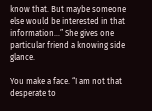know that. But maybe someone else would be interested in that information…” She gives one particular friend a knowing side glance.

You make a face. “I am not that desperate to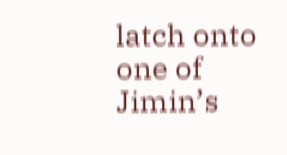latch onto one of Jimin’s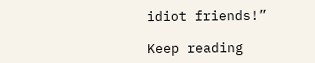idiot friends!”

Keep reading